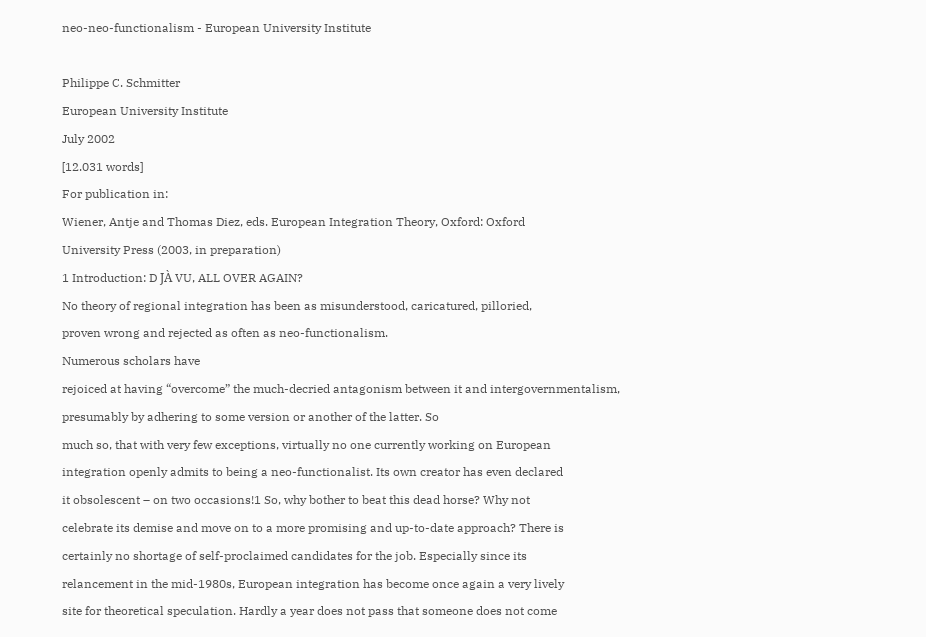neo-neo-functionalism - European University Institute

Philippe C. Schmitter
European University Institute
July 2002
[12.031 words]
For publication in:
Wiener, Antje and Thomas Diez, eds. European Integration Theory, Oxford: Oxford
University Press (2003, in preparation)
1 Introduction: D JÀ VU, ALL OVER AGAIN?
No theory of regional integration has been as misunderstood, caricatured, pilloried,
proven wrong and rejected as often as neo-functionalism.
Numerous scholars have
rejoiced at having “overcome” the much-decried antagonism between it and intergovernmentalism, presumably by adhering to some version or another of the latter. So
much so, that with very few exceptions, virtually no one currently working on European
integration openly admits to being a neo-functionalist. Its own creator has even declared
it obsolescent – on two occasions!1 So, why bother to beat this dead horse? Why not
celebrate its demise and move on to a more promising and up-to-date approach? There is
certainly no shortage of self-proclaimed candidates for the job. Especially since its
relancement in the mid-1980s, European integration has become once again a very lively
site for theoretical speculation. Hardly a year does not pass that someone does not come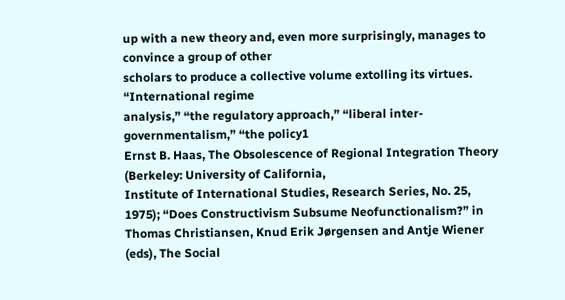up with a new theory and, even more surprisingly, manages to convince a group of other
scholars to produce a collective volume extolling its virtues.
“International regime
analysis,” “the regulatory approach,” “liberal inter-governmentalism,” “the policy1
Ernst B. Haas, The Obsolescence of Regional Integration Theory (Berkeley: University of California,
Institute of International Studies, Research Series, No. 25, 1975); “Does Constructivism Subsume Neofunctionalism?” in Thomas Christiansen, Knud Erik Jørgensen and Antje Wiener (eds), The Social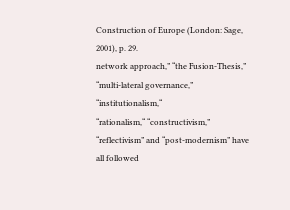Construction of Europe (London: Sage, 2001), p. 29.
network approach,” “the Fusion-Thesis,” “multi-lateral governance,” “institutionalism,“
“rationalism,“ “constructivism,” “reflectivism” and “post-modernism” have all followed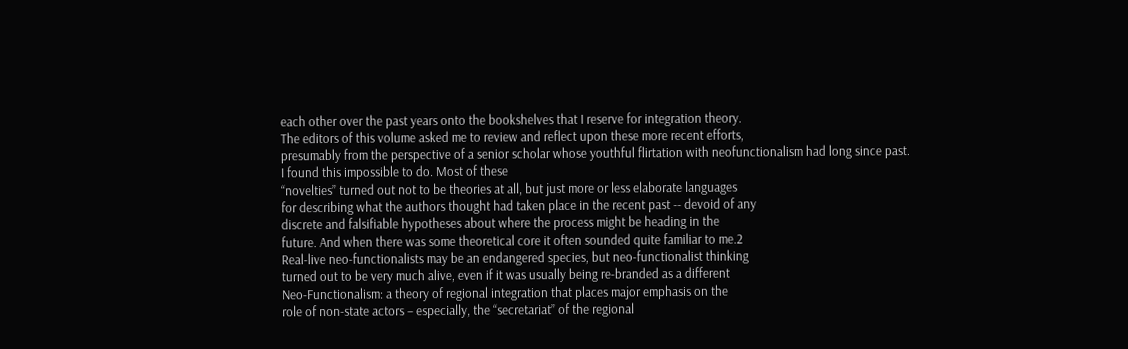each other over the past years onto the bookshelves that I reserve for integration theory.
The editors of this volume asked me to review and reflect upon these more recent efforts,
presumably from the perspective of a senior scholar whose youthful flirtation with neofunctionalism had long since past.
I found this impossible to do. Most of these
“novelties” turned out not to be theories at all, but just more or less elaborate languages
for describing what the authors thought had taken place in the recent past -- devoid of any
discrete and falsifiable hypotheses about where the process might be heading in the
future. And when there was some theoretical core it often sounded quite familiar to me.2
Real-live neo-functionalists may be an endangered species, but neo-functionalist thinking
turned out to be very much alive, even if it was usually being re-branded as a different
Neo-Functionalism: a theory of regional integration that places major emphasis on the
role of non-state actors – especially, the “secretariat” of the regional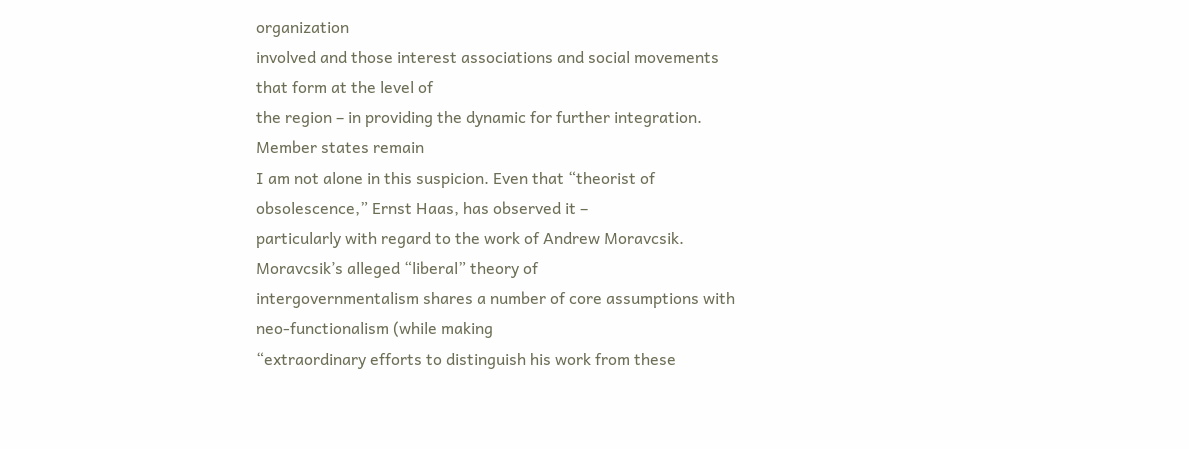organization
involved and those interest associations and social movements that form at the level of
the region – in providing the dynamic for further integration. Member states remain
I am not alone in this suspicion. Even that “theorist of obsolescence,” Ernst Haas, has observed it –
particularly with regard to the work of Andrew Moravcsik. Moravcsik’s alleged “liberal” theory of
intergovernmentalism shares a number of core assumptions with neo-functionalism (while making
“extraordinary efforts to distinguish his work from these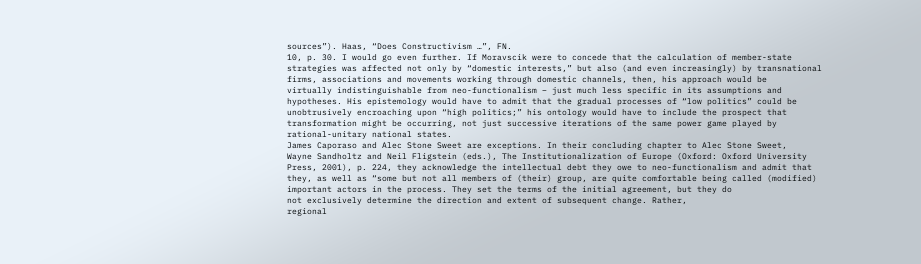sources”). Haas, “Does Constructivism …”, FN.
10, p. 30. I would go even further. If Moravscik were to concede that the calculation of member-state
strategies was affected not only by “domestic interests,” but also (and even increasingly) by transnational
firms, associations and movements working through domestic channels, then, his approach would be
virtually indistinguishable from neo-functionalism – just much less specific in its assumptions and
hypotheses. His epistemology would have to admit that the gradual processes of “low politics” could be
unobtrusively encroaching upon “high politics;” his ontology would have to include the prospect that
transformation might be occurring, not just successive iterations of the same power game played by
rational-unitary national states.
James Caporaso and Alec Stone Sweet are exceptions. In their concluding chapter to Alec Stone Sweet,
Wayne Sandholtz and Neil Fligstein (eds.), The Institutionalization of Europe (Oxford: Oxford University
Press, 2001), p. 224, they acknowledge the intellectual debt they owe to neo-functionalism and admit that
they, as well as “some but not all members of (their) group, are quite comfortable being called (modified)
important actors in the process. They set the terms of the initial agreement, but they do
not exclusively determine the direction and extent of subsequent change. Rather,
regional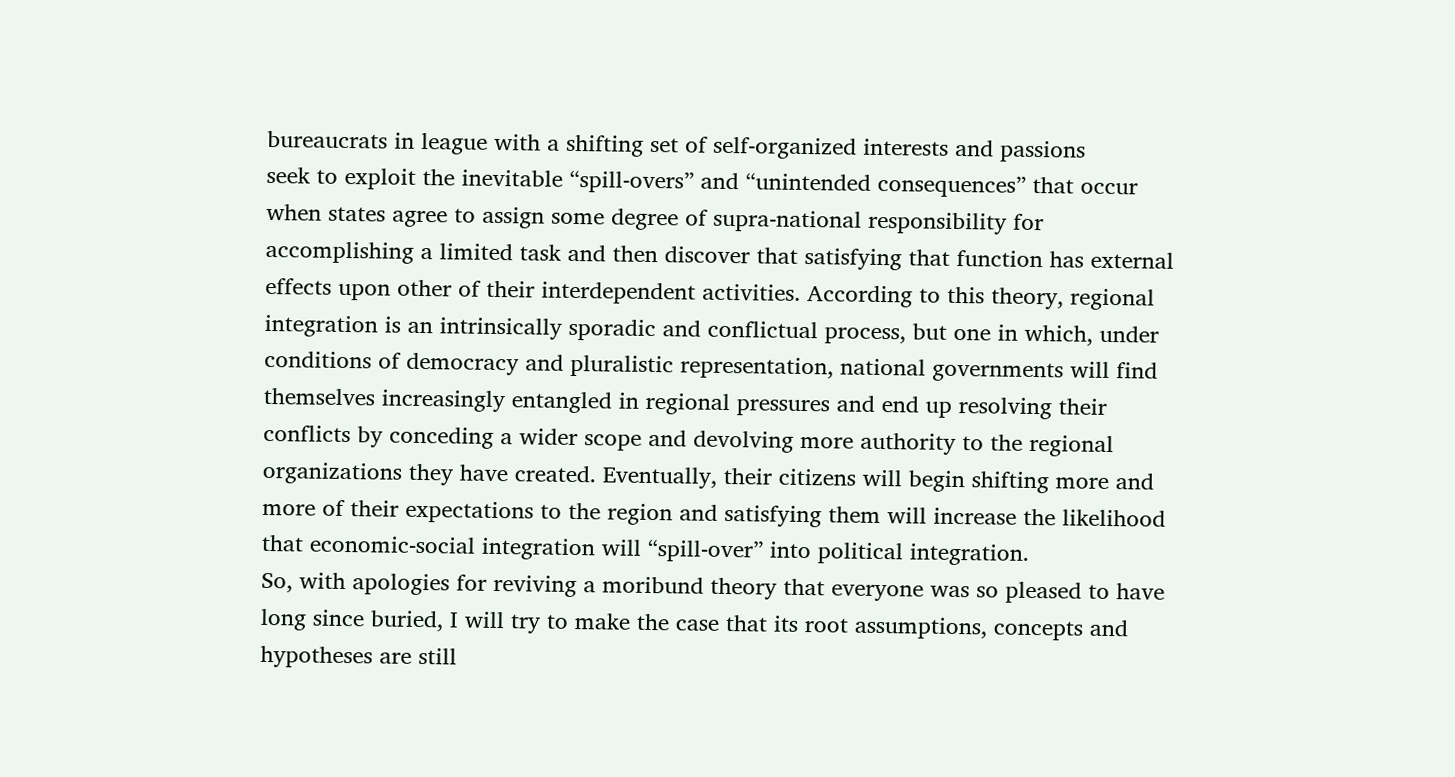bureaucrats in league with a shifting set of self-organized interests and passions
seek to exploit the inevitable “spill-overs” and “unintended consequences” that occur
when states agree to assign some degree of supra-national responsibility for
accomplishing a limited task and then discover that satisfying that function has external
effects upon other of their interdependent activities. According to this theory, regional
integration is an intrinsically sporadic and conflictual process, but one in which, under
conditions of democracy and pluralistic representation, national governments will find
themselves increasingly entangled in regional pressures and end up resolving their
conflicts by conceding a wider scope and devolving more authority to the regional
organizations they have created. Eventually, their citizens will begin shifting more and
more of their expectations to the region and satisfying them will increase the likelihood
that economic-social integration will “spill-over” into political integration.
So, with apologies for reviving a moribund theory that everyone was so pleased to have
long since buried, I will try to make the case that its root assumptions, concepts and
hypotheses are still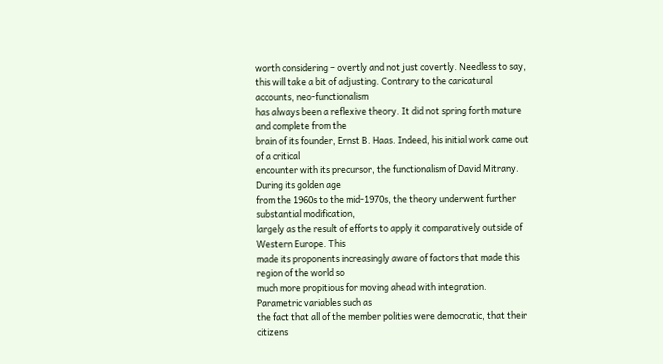worth considering – overtly and not just covertly. Needless to say,
this will take a bit of adjusting. Contrary to the caricatural accounts, neo-functionalism
has always been a reflexive theory. It did not spring forth mature and complete from the
brain of its founder, Ernst B. Haas. Indeed, his initial work came out of a critical
encounter with its precursor, the functionalism of David Mitrany. During its golden age
from the 1960s to the mid-1970s, the theory underwent further substantial modification,
largely as the result of efforts to apply it comparatively outside of Western Europe. This
made its proponents increasingly aware of factors that made this region of the world so
much more propitious for moving ahead with integration. Parametric variables such as
the fact that all of the member polities were democratic, that their citizens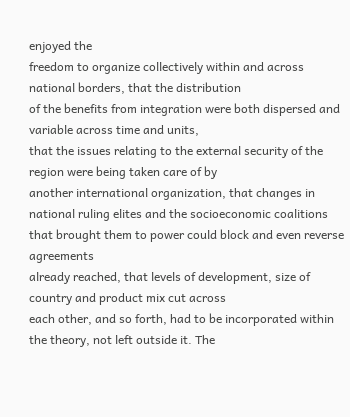enjoyed the
freedom to organize collectively within and across national borders, that the distribution
of the benefits from integration were both dispersed and variable across time and units,
that the issues relating to the external security of the region were being taken care of by
another international organization, that changes in national ruling elites and the socioeconomic coalitions that brought them to power could block and even reverse agreements
already reached, that levels of development, size of country and product mix cut across
each other, and so forth, had to be incorporated within the theory, not left outside it. The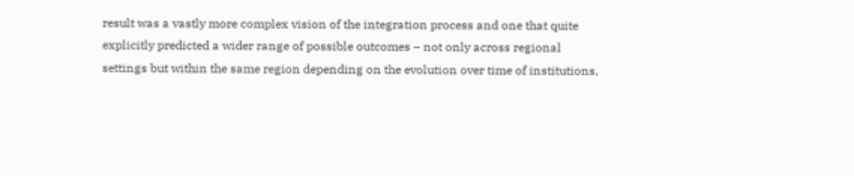result was a vastly more complex vision of the integration process and one that quite
explicitly predicted a wider range of possible outcomes – not only across regional
settings but within the same region depending on the evolution over time of institutions,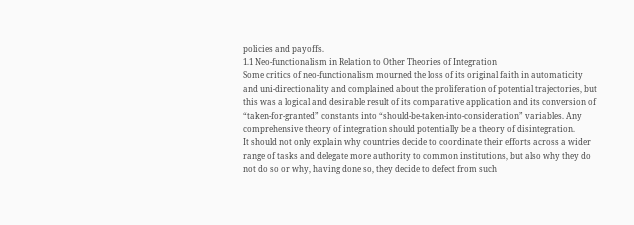policies and payoffs.
1.1 Neo-functionalism in Relation to Other Theories of Integration
Some critics of neo-functionalism mourned the loss of its original faith in automaticity
and uni-directionality and complained about the proliferation of potential trajectories, but
this was a logical and desirable result of its comparative application and its conversion of
“taken-for-granted” constants into “should-be-taken-into-consideration” variables. Any
comprehensive theory of integration should potentially be a theory of disintegration.
It should not only explain why countries decide to coordinate their efforts across a wider
range of tasks and delegate more authority to common institutions, but also why they do
not do so or why, having done so, they decide to defect from such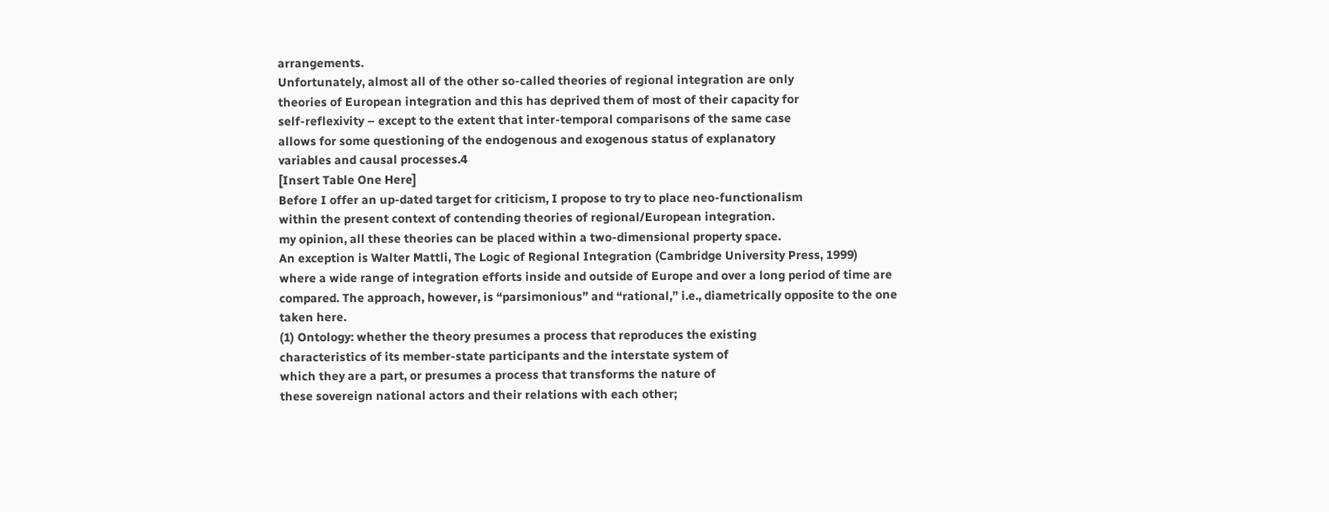arrangements.
Unfortunately, almost all of the other so-called theories of regional integration are only
theories of European integration and this has deprived them of most of their capacity for
self-reflexivity – except to the extent that inter-temporal comparisons of the same case
allows for some questioning of the endogenous and exogenous status of explanatory
variables and causal processes.4
[Insert Table One Here]
Before I offer an up-dated target for criticism, I propose to try to place neo-functionalism
within the present context of contending theories of regional/European integration.
my opinion, all these theories can be placed within a two-dimensional property space.
An exception is Walter Mattli, The Logic of Regional Integration (Cambridge University Press, 1999)
where a wide range of integration efforts inside and outside of Europe and over a long period of time are
compared. The approach, however, is “parsimonious” and “rational,” i.e., diametrically opposite to the one
taken here.
(1) Ontology: whether the theory presumes a process that reproduces the existing
characteristics of its member-state participants and the interstate system of
which they are a part, or presumes a process that transforms the nature of
these sovereign national actors and their relations with each other;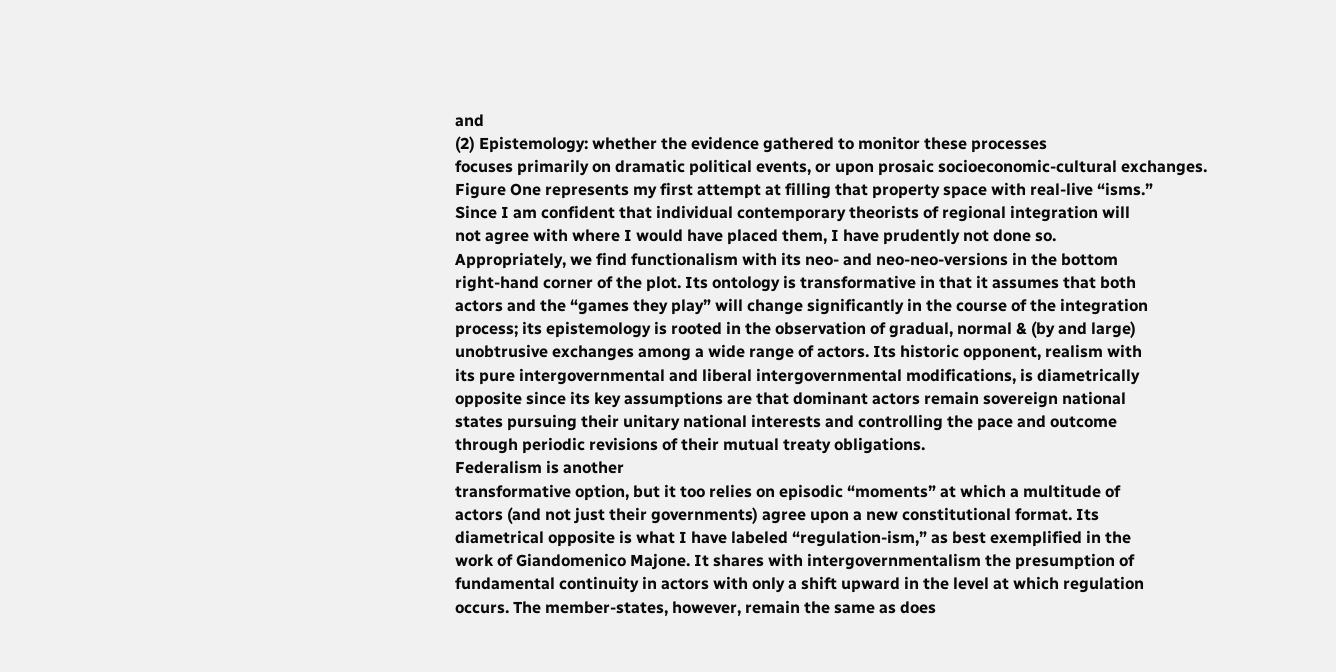and
(2) Epistemology: whether the evidence gathered to monitor these processes
focuses primarily on dramatic political events, or upon prosaic socioeconomic-cultural exchanges.
Figure One represents my first attempt at filling that property space with real-live “isms.”
Since I am confident that individual contemporary theorists of regional integration will
not agree with where I would have placed them, I have prudently not done so.
Appropriately, we find functionalism with its neo- and neo-neo-versions in the bottom
right-hand corner of the plot. Its ontology is transformative in that it assumes that both
actors and the “games they play” will change significantly in the course of the integration
process; its epistemology is rooted in the observation of gradual, normal & (by and large)
unobtrusive exchanges among a wide range of actors. Its historic opponent, realism with
its pure intergovernmental and liberal intergovernmental modifications, is diametrically
opposite since its key assumptions are that dominant actors remain sovereign national
states pursuing their unitary national interests and controlling the pace and outcome
through periodic revisions of their mutual treaty obligations.
Federalism is another
transformative option, but it too relies on episodic “moments” at which a multitude of
actors (and not just their governments) agree upon a new constitutional format. Its
diametrical opposite is what I have labeled “regulation-ism,” as best exemplified in the
work of Giandomenico Majone. It shares with intergovernmentalism the presumption of
fundamental continuity in actors with only a shift upward in the level at which regulation
occurs. The member-states, however, remain the same as does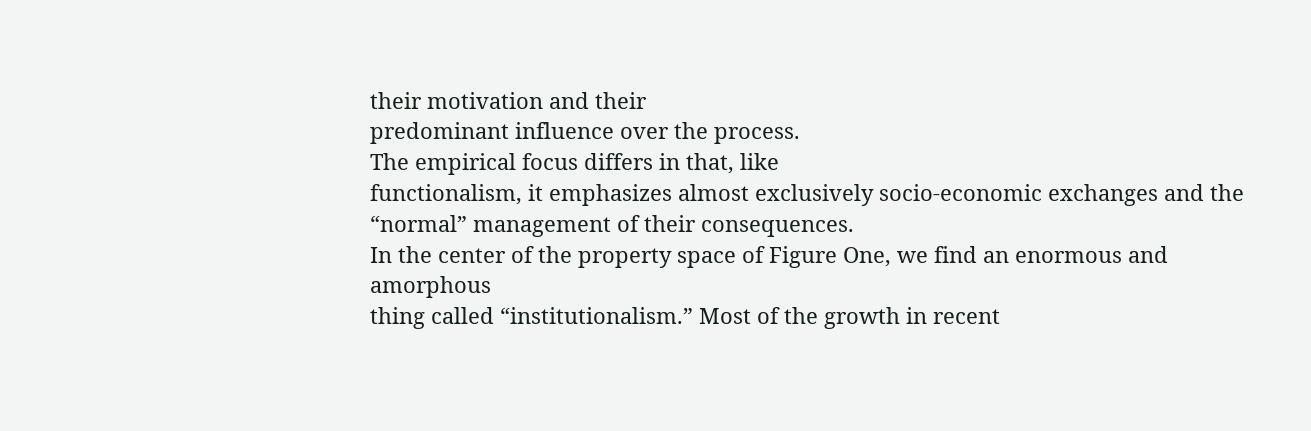their motivation and their
predominant influence over the process.
The empirical focus differs in that, like
functionalism, it emphasizes almost exclusively socio-economic exchanges and the
“normal” management of their consequences.
In the center of the property space of Figure One, we find an enormous and amorphous
thing called “institutionalism.” Most of the growth in recent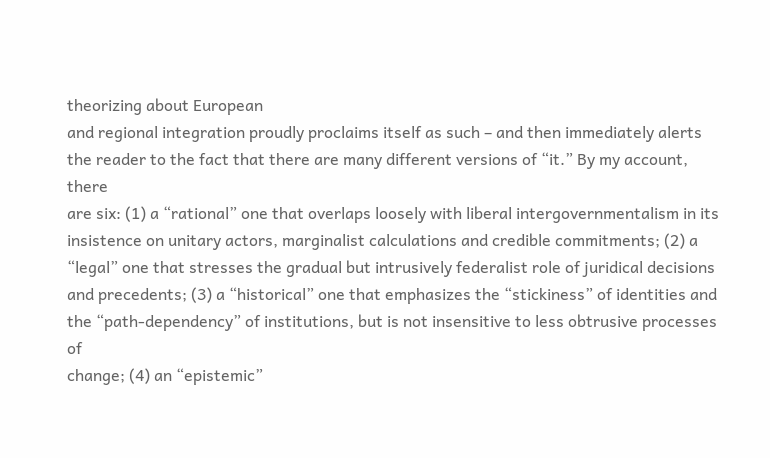theorizing about European
and regional integration proudly proclaims itself as such – and then immediately alerts
the reader to the fact that there are many different versions of “it.” By my account, there
are six: (1) a “rational” one that overlaps loosely with liberal intergovernmentalism in its
insistence on unitary actors, marginalist calculations and credible commitments; (2) a
“legal” one that stresses the gradual but intrusively federalist role of juridical decisions
and precedents; (3) a “historical” one that emphasizes the “stickiness” of identities and
the “path-dependency” of institutions, but is not insensitive to less obtrusive processes of
change; (4) an “epistemic”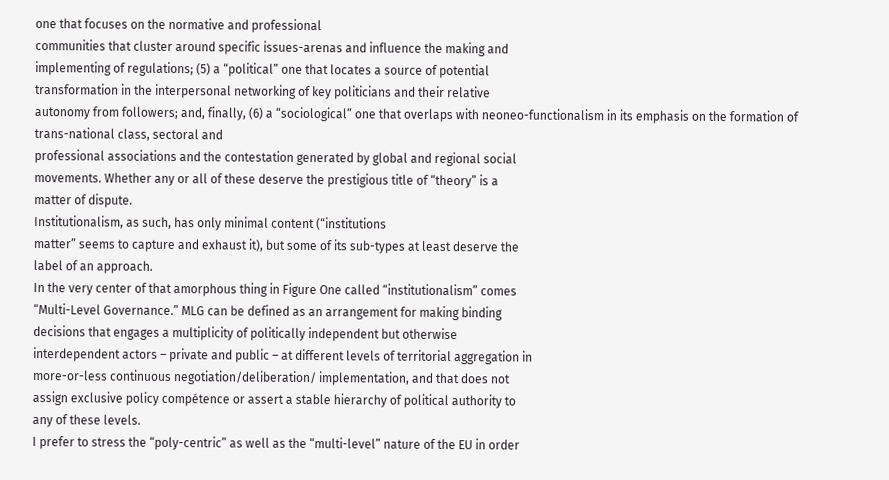one that focuses on the normative and professional
communities that cluster around specific issues-arenas and influence the making and
implementing of regulations; (5) a “political” one that locates a source of potential
transformation in the interpersonal networking of key politicians and their relative
autonomy from followers; and, finally, (6) a “sociological” one that overlaps with neoneo-functionalism in its emphasis on the formation of trans-national class, sectoral and
professional associations and the contestation generated by global and regional social
movements. Whether any or all of these deserve the prestigious title of “theory” is a
matter of dispute.
Institutionalism, as such, has only minimal content (“institutions
matter” seems to capture and exhaust it), but some of its sub-types at least deserve the
label of an approach.
In the very center of that amorphous thing in Figure One called “institutionalism” comes
“Multi-Level Governance.” MLG can be defined as an arrangement for making binding
decisions that engages a multiplicity of politically independent but otherwise
interdependent actors – private and public – at different levels of territorial aggregation in
more-or-less continuous negotiation/deliberation/ implementation, and that does not
assign exclusive policy compétence or assert a stable hierarchy of political authority to
any of these levels.
I prefer to stress the “poly-centric” as well as the “multi-level” nature of the EU in order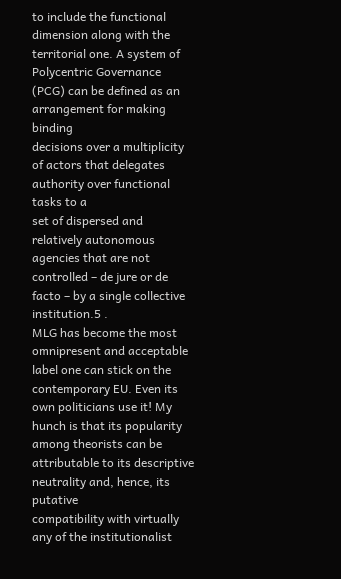to include the functional dimension along with the territorial one. A system of Polycentric Governance (PCG) can be defined as an arrangement for making binding
decisions over a multiplicity of actors that delegates authority over functional tasks to a
set of dispersed and relatively autonomous agencies that are not controlled – de jure or de
facto – by a single collective institution.5 .
MLG has become the most omnipresent and acceptable label one can stick on the
contemporary EU. Even its own politicians use it! My hunch is that its popularity
among theorists can be attributable to its descriptive neutrality and, hence, its putative
compatibility with virtually any of the institutionalist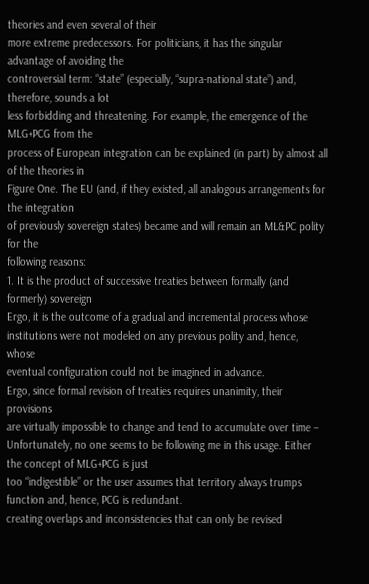theories and even several of their
more extreme predecessors. For politicians, it has the singular advantage of avoiding the
controversial term: “state” (especially, “supra-national state”) and, therefore, sounds a lot
less forbidding and threatening. For example, the emergence of the MLG+PCG from the
process of European integration can be explained (in part) by almost all of the theories in
Figure One. The EU (and, if they existed, all analogous arrangements for the integration
of previously sovereign states) became and will remain an ML&PC polity for the
following reasons:
1. It is the product of successive treaties between formally (and formerly) sovereign
Ergo, it is the outcome of a gradual and incremental process whose
institutions were not modeled on any previous polity and, hence, whose
eventual configuration could not be imagined in advance.
Ergo, since formal revision of treaties requires unanimity, their provisions
are virtually impossible to change and tend to accumulate over time –
Unfortunately, no one seems to be following me in this usage. Either the concept of MLG+PCG is just
too “indigestible” or the user assumes that territory always trumps function and, hence, PCG is redundant.
creating overlaps and inconsistencies that can only be revised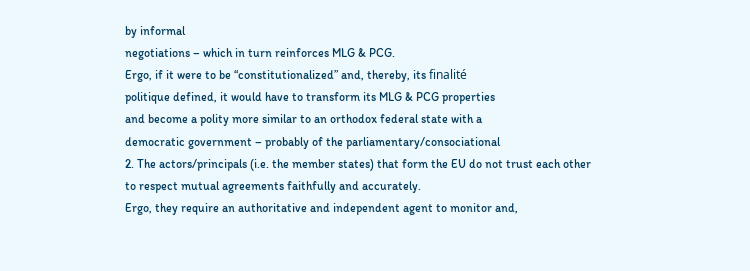by informal
negotiations – which in turn reinforces MLG & PCG.
Ergo, if it were to be “constitutionalized” and, thereby, its finalité
politique defined, it would have to transform its MLG & PCG properties
and become a polity more similar to an orthodox federal state with a
democratic government – probably of the parliamentary/consociational
2. The actors/principals (i.e. the member states) that form the EU do not trust each other
to respect mutual agreements faithfully and accurately.
Ergo, they require an authoritative and independent agent to monitor and,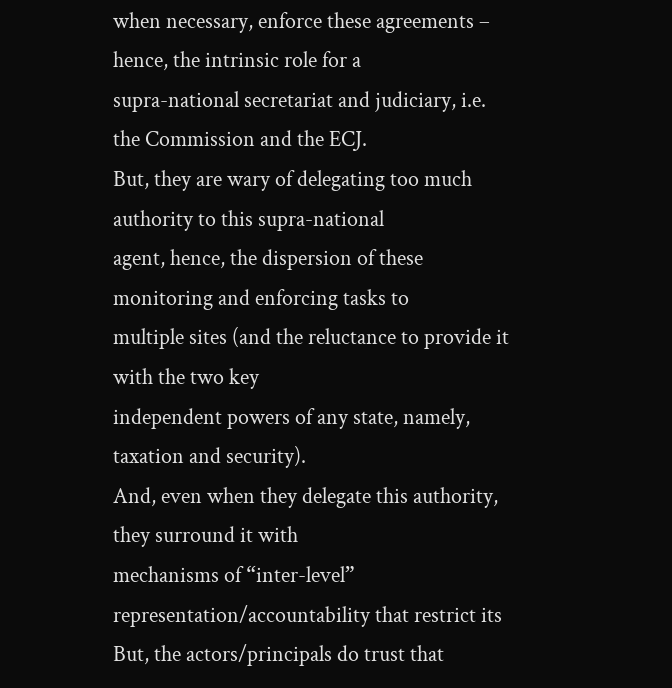when necessary, enforce these agreements – hence, the intrinsic role for a
supra-national secretariat and judiciary, i.e. the Commission and the ECJ.
But, they are wary of delegating too much authority to this supra-national
agent, hence, the dispersion of these monitoring and enforcing tasks to
multiple sites (and the reluctance to provide it with the two key
independent powers of any state, namely, taxation and security).
And, even when they delegate this authority, they surround it with
mechanisms of “inter-level” representation/accountability that restrict its
But, the actors/principals do trust that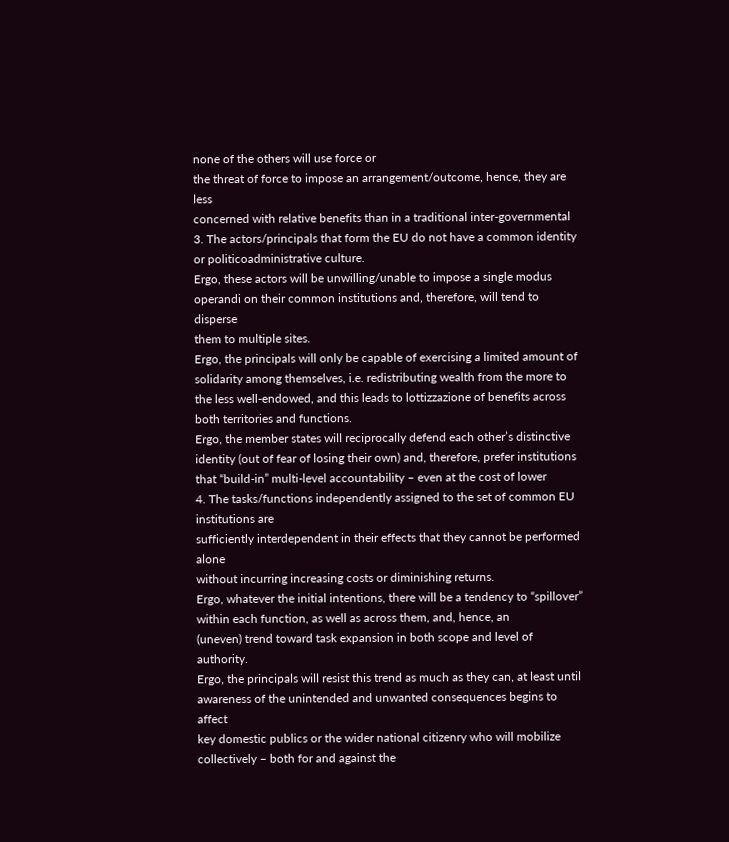none of the others will use force or
the threat of force to impose an arrangement/outcome, hence, they are less
concerned with relative benefits than in a traditional inter-governmental
3. The actors/principals that form the EU do not have a common identity or politicoadministrative culture.
Ergo, these actors will be unwilling/unable to impose a single modus
operandi on their common institutions and, therefore, will tend to disperse
them to multiple sites.
Ergo, the principals will only be capable of exercising a limited amount of
solidarity among themselves, i.e. redistributing wealth from the more to
the less well-endowed, and this leads to lottizzazione of benefits across
both territories and functions.
Ergo, the member states will reciprocally defend each other’s distinctive
identity (out of fear of losing their own) and, therefore, prefer institutions
that “build-in” multi-level accountability – even at the cost of lower
4. The tasks/functions independently assigned to the set of common EU institutions are
sufficiently interdependent in their effects that they cannot be performed alone
without incurring increasing costs or diminishing returns.
Ergo, whatever the initial intentions, there will be a tendency to “spillover” within each function, as well as across them, and, hence, an
(uneven) trend toward task expansion in both scope and level of authority.
Ergo, the principals will resist this trend as much as they can, at least until
awareness of the unintended and unwanted consequences begins to affect
key domestic publics or the wider national citizenry who will mobilize
collectively – both for and against the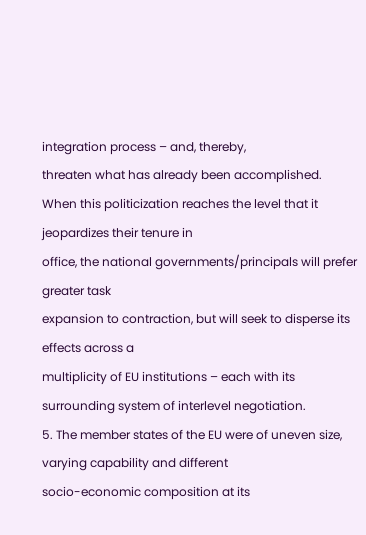integration process – and, thereby,
threaten what has already been accomplished.
When this politicization reaches the level that it jeopardizes their tenure in
office, the national governments/principals will prefer greater task
expansion to contraction, but will seek to disperse its effects across a
multiplicity of EU institutions – each with its surrounding system of interlevel negotiation.
5. The member states of the EU were of uneven size, varying capability and different
socio-economic composition at its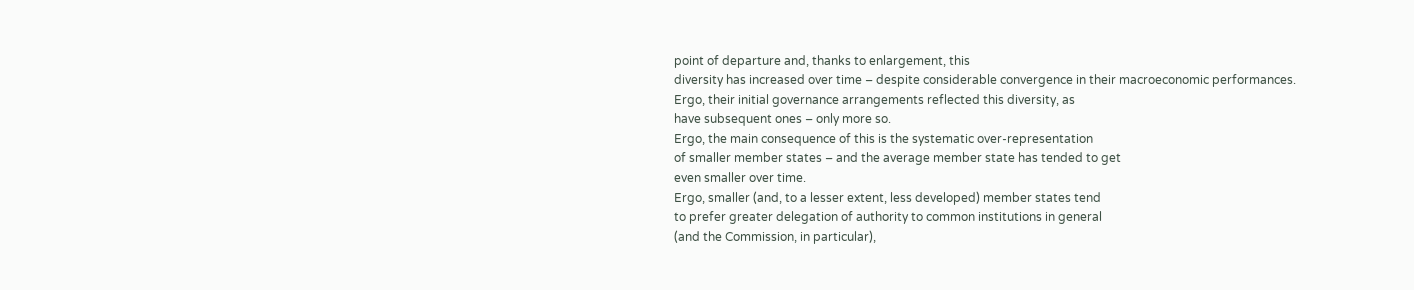point of departure and, thanks to enlargement, this
diversity has increased over time – despite considerable convergence in their macroeconomic performances.
Ergo, their initial governance arrangements reflected this diversity, as
have subsequent ones – only more so.
Ergo, the main consequence of this is the systematic over-representation
of smaller member states – and the average member state has tended to get
even smaller over time.
Ergo, smaller (and, to a lesser extent, less developed) member states tend
to prefer greater delegation of authority to common institutions in general
(and the Commission, in particular),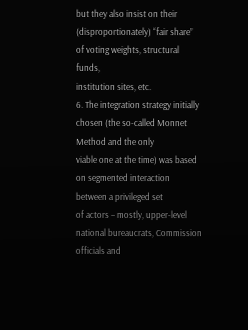but they also insist on their
(disproportionately) “fair share” of voting weights, structural funds,
institution sites, etc.
6. The integration strategy initially chosen (the so-called Monnet Method and the only
viable one at the time) was based on segmented interaction between a privileged set
of actors – mostly, upper-level national bureaucrats, Commission officials and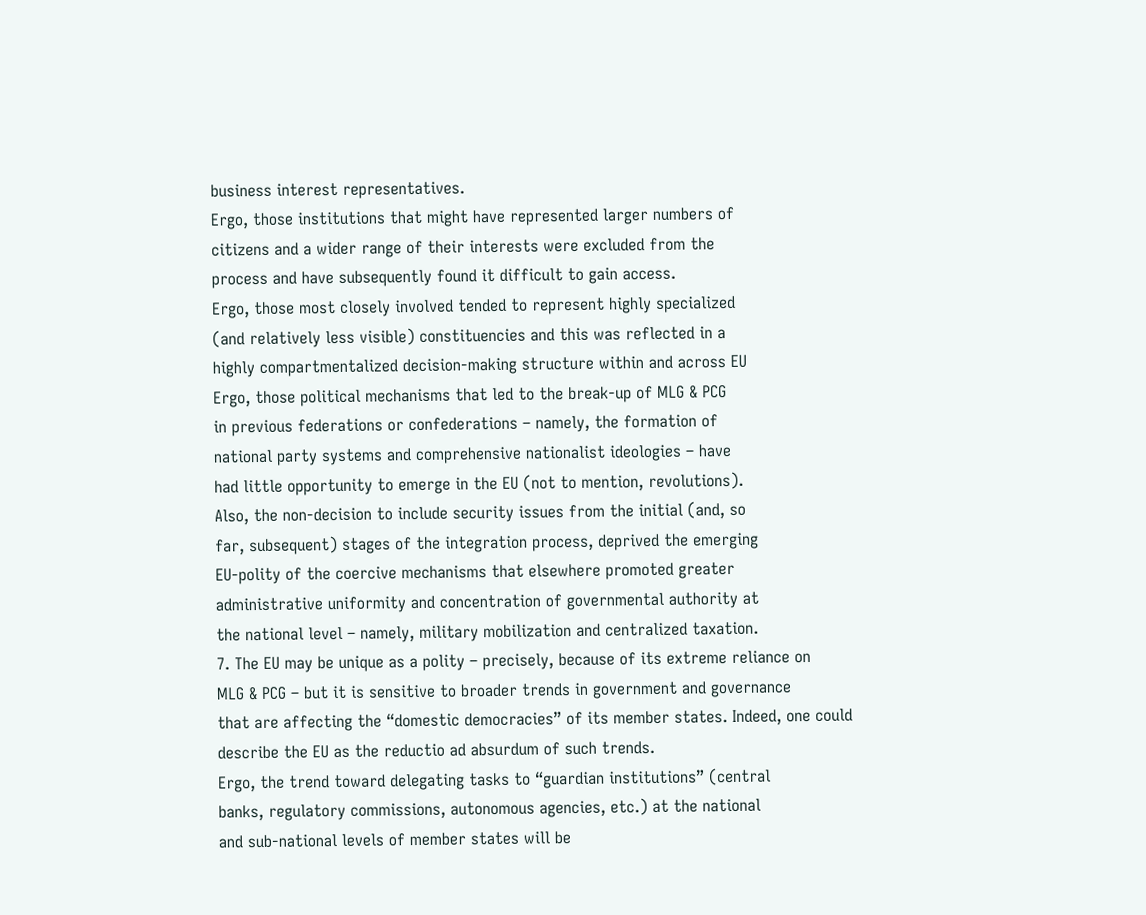business interest representatives.
Ergo, those institutions that might have represented larger numbers of
citizens and a wider range of their interests were excluded from the
process and have subsequently found it difficult to gain access.
Ergo, those most closely involved tended to represent highly specialized
(and relatively less visible) constituencies and this was reflected in a
highly compartmentalized decision-making structure within and across EU
Ergo, those political mechanisms that led to the break-up of MLG & PCG
in previous federations or confederations – namely, the formation of
national party systems and comprehensive nationalist ideologies – have
had little opportunity to emerge in the EU (not to mention, revolutions).
Also, the non-decision to include security issues from the initial (and, so
far, subsequent) stages of the integration process, deprived the emerging
EU-polity of the coercive mechanisms that elsewhere promoted greater
administrative uniformity and concentration of governmental authority at
the national level – namely, military mobilization and centralized taxation.
7. The EU may be unique as a polity – precisely, because of its extreme reliance on
MLG & PCG – but it is sensitive to broader trends in government and governance
that are affecting the “domestic democracies” of its member states. Indeed, one could
describe the EU as the reductio ad absurdum of such trends.
Ergo, the trend toward delegating tasks to “guardian institutions” (central
banks, regulatory commissions, autonomous agencies, etc.) at the national
and sub-national levels of member states will be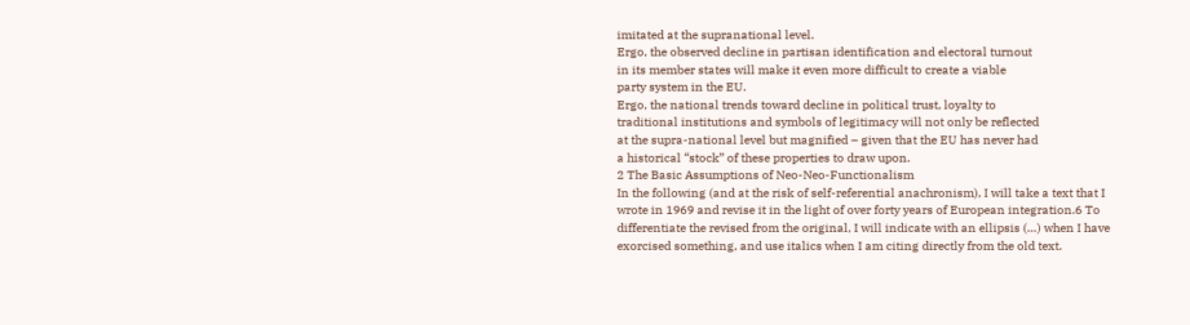imitated at the supranational level.
Ergo, the observed decline in partisan identification and electoral turnout
in its member states will make it even more difficult to create a viable
party system in the EU.
Ergo, the national trends toward decline in political trust, loyalty to
traditional institutions and symbols of legitimacy will not only be reflected
at the supra-national level but magnified – given that the EU has never had
a historical “stock” of these properties to draw upon.
2 The Basic Assumptions of Neo-Neo-Functionalism
In the following (and at the risk of self-referential anachronism), I will take a text that I
wrote in 1969 and revise it in the light of over forty years of European integration.6 To
differentiate the revised from the original, I will indicate with an ellipsis (…) when I have
exorcised something, and use italics when I am citing directly from the old text.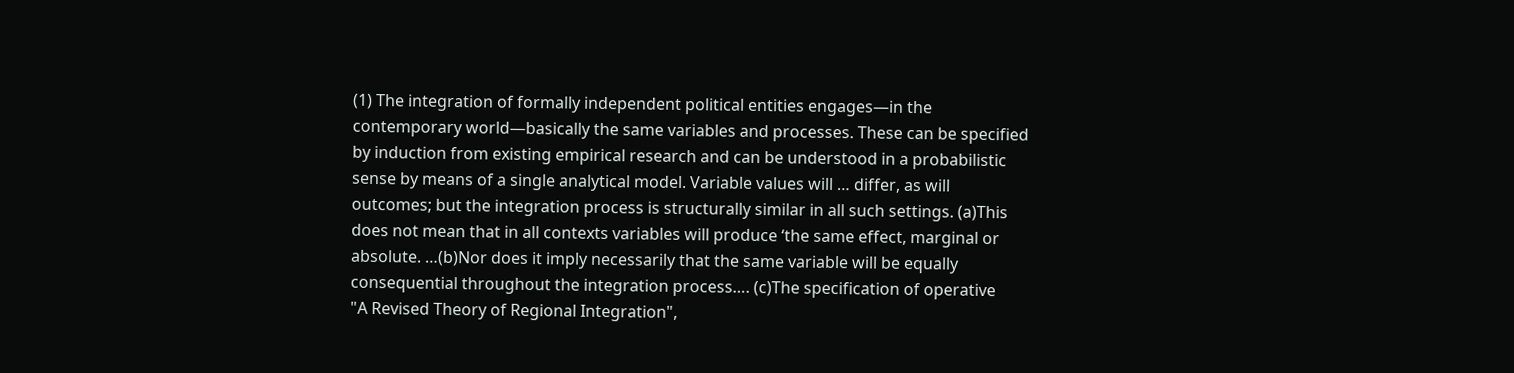(1) The integration of formally independent political entities engages—in the
contemporary world—basically the same variables and processes. These can be specified
by induction from existing empirical research and can be understood in a probabilistic
sense by means of a single analytical model. Variable values will … differ, as will
outcomes; but the integration process is structurally similar in all such settings. (a)This
does not mean that in all contexts variables will produce ‘the same effect, marginal or
absolute. …(b)Nor does it imply necessarily that the same variable will be equally
consequential throughout the integration process…. (c)The specification of operative
"A Revised Theory of Regional Integration",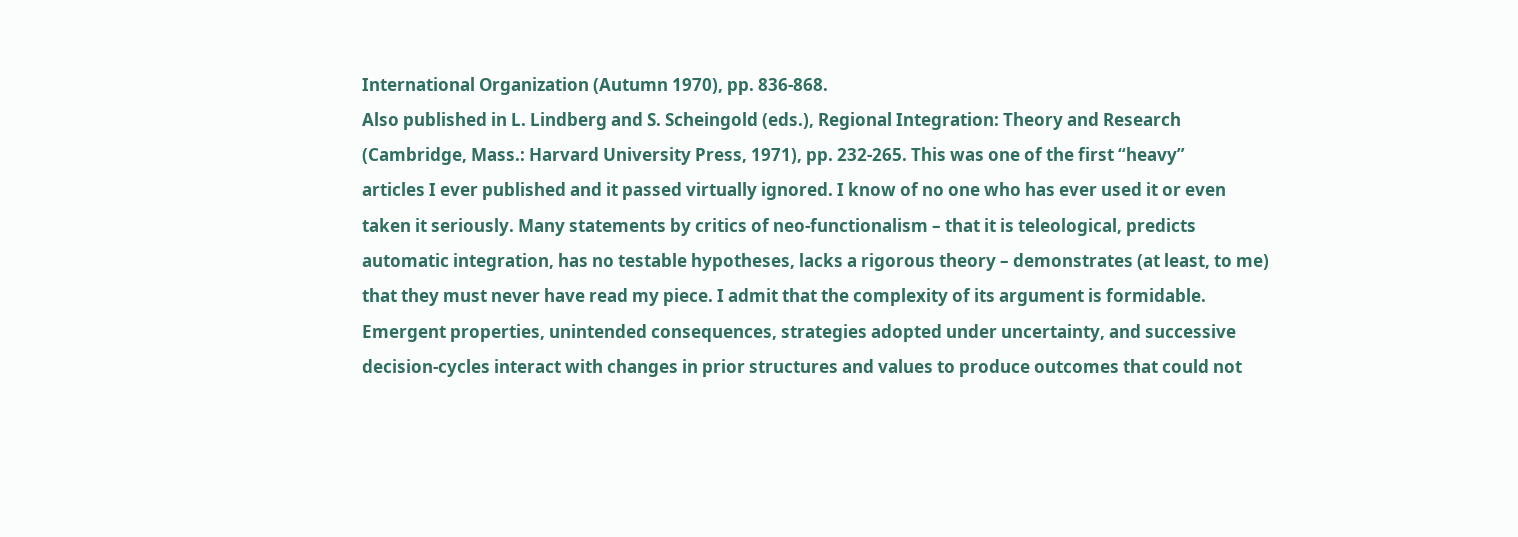International Organization (Autumn 1970), pp. 836-868.
Also published in L. Lindberg and S. Scheingold (eds.), Regional Integration: Theory and Research
(Cambridge, Mass.: Harvard University Press, 1971), pp. 232-265. This was one of the first “heavy”
articles I ever published and it passed virtually ignored. I know of no one who has ever used it or even
taken it seriously. Many statements by critics of neo-functionalism – that it is teleological, predicts
automatic integration, has no testable hypotheses, lacks a rigorous theory – demonstrates (at least, to me)
that they must never have read my piece. I admit that the complexity of its argument is formidable.
Emergent properties, unintended consequences, strategies adopted under uncertainty, and successive
decision-cycles interact with changes in prior structures and values to produce outcomes that could not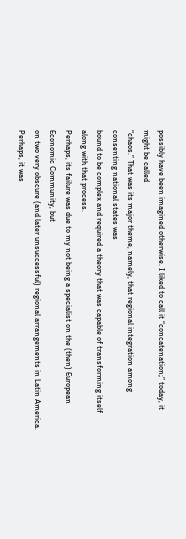possibly have been imagined otherwise. I liked to call it “concatenation;” today, it might be called
“chaos.” That was its major theme, namely, that regional integration among consenting national states was
bound to be complex and required a theory that was capable of transforming itself along with that process.
Perhaps, its failure was due to my not being a specialist on the (then) European Economic Community, but
on two very obscure (and later unsuccessful) regional arrangements in Latin America. Perhaps, it was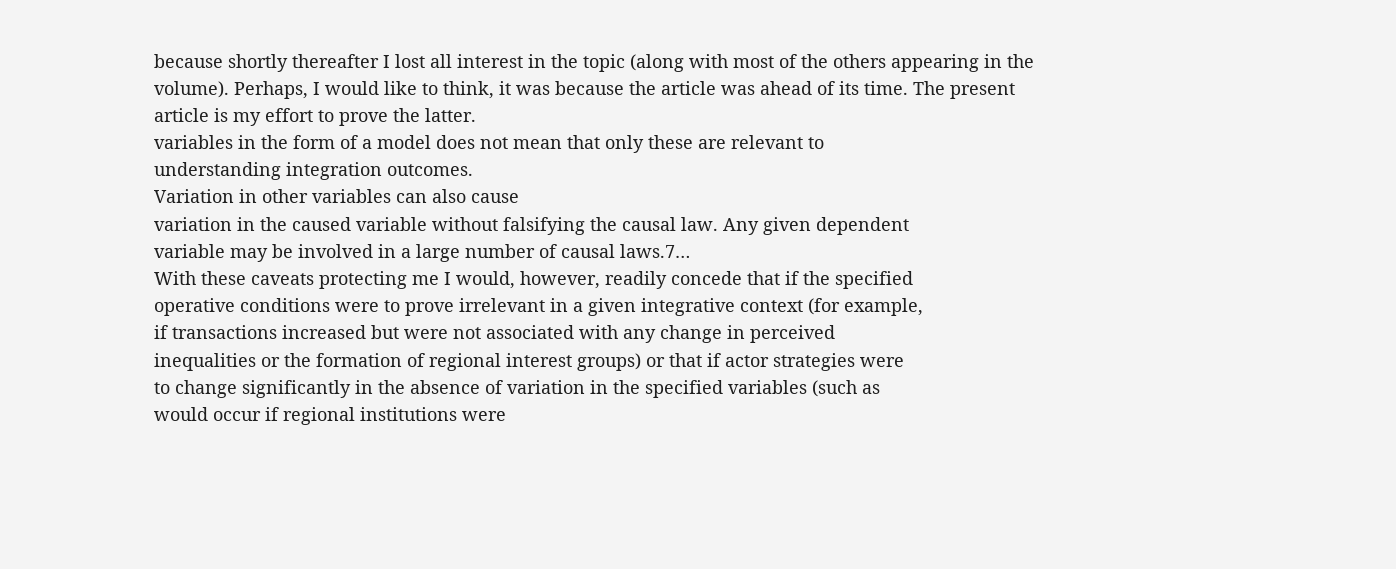because shortly thereafter I lost all interest in the topic (along with most of the others appearing in the
volume). Perhaps, I would like to think, it was because the article was ahead of its time. The present
article is my effort to prove the latter.
variables in the form of a model does not mean that only these are relevant to
understanding integration outcomes.
Variation in other variables can also cause
variation in the caused variable without falsifying the causal law. Any given dependent
variable may be involved in a large number of causal laws.7…
With these caveats protecting me I would, however, readily concede that if the specified
operative conditions were to prove irrelevant in a given integrative context (for example,
if transactions increased but were not associated with any change in perceived
inequalities or the formation of regional interest groups) or that if actor strategies were
to change significantly in the absence of variation in the specified variables (such as
would occur if regional institutions were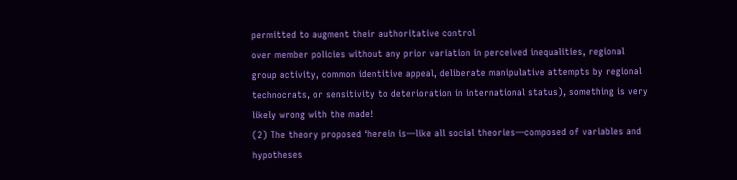permitted to augment their authoritative control
over member policies without any prior variation in perceived inequalities, regional
group activity, common identitive appeal, deliberate manipulative attempts by regional
technocrats, or sensitivity to deterioration in international status), something is very
likely wrong with the made!
(2) The theory proposed ‘herein is—like all social theories—composed of variables and
hypotheses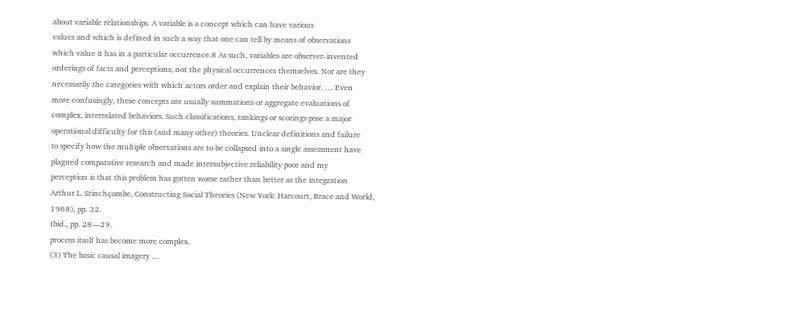about variable relationships. A variable is a concept which can have various
values and which is defined in such a way that one can tell by means of observations
which value it has in a particular occurrence.8 As such, variables are observer-invented
orderings of facts and perceptions, not the physical occurrences themselves. Nor are they
necessarily the categories with which actors order and explain their behavior. … Even
more confusingly, these concepts are usually summations or aggregate evaluations of
complex, interrelated behaviors. Such classifications, rankings or scorings pose a major
operational difficulty for this (and many other) theories. Unclear definitions and failure
to specify how the multiple observations are to be collapsed into a single assessment have
plagued comparative research and made intersubjective reliability poor and my
perception is that this problem has gotten worse rather than better as the integration
Arthur L. Stinchçombe, Constructing Social Theories (New York: Harcourt, Brace and World,
1968), pp. 32.
Ibid., pp. 28—29.
process itself has become more complex.
(3) The basic causal imagery …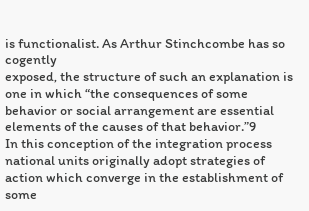is functionalist. As Arthur Stinchcombe has so cogently
exposed, the structure of such an explanation is one in which “the consequences of some
behavior or social arrangement are essential elements of the causes of that behavior.”9
In this conception of the integration process national units originally adopt strategies of
action which converge in the establishment of some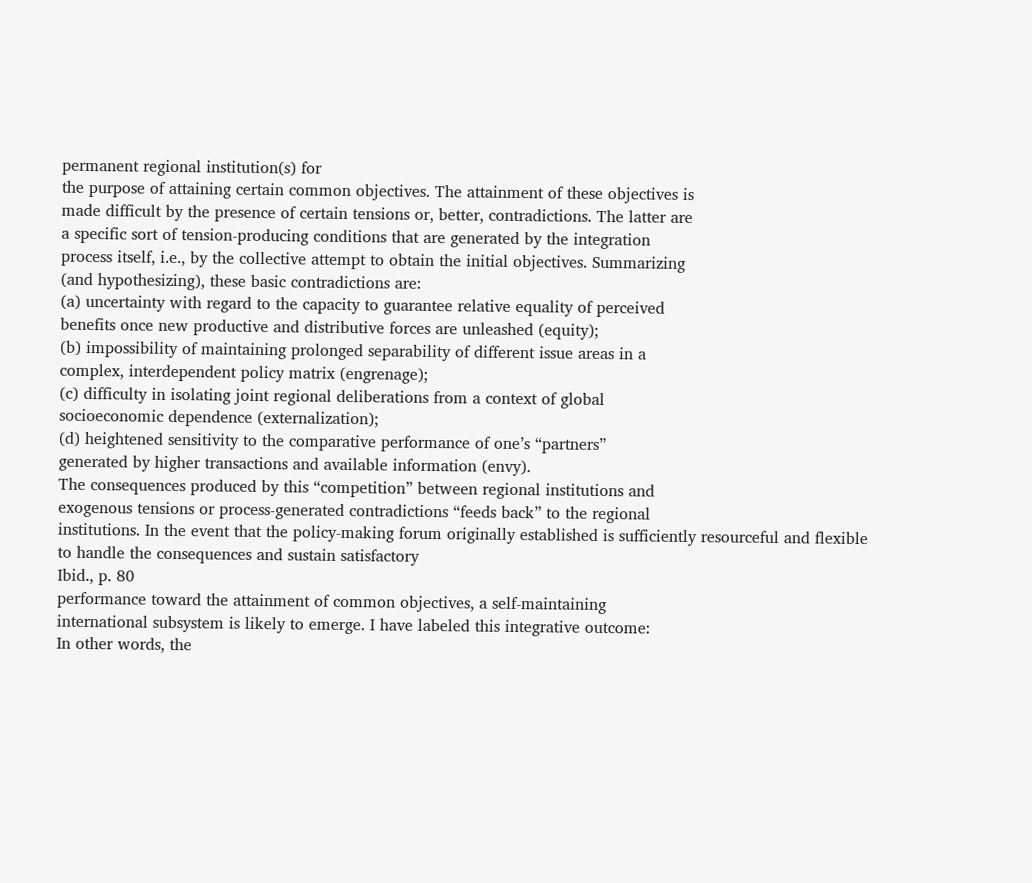permanent regional institution(s) for
the purpose of attaining certain common objectives. The attainment of these objectives is
made difficult by the presence of certain tensions or, better, contradictions. The latter are
a specific sort of tension-producing conditions that are generated by the integration
process itself, i.e., by the collective attempt to obtain the initial objectives. Summarizing
(and hypothesizing), these basic contradictions are:
(a) uncertainty with regard to the capacity to guarantee relative equality of perceived
benefits once new productive and distributive forces are unleashed (equity);
(b) impossibility of maintaining prolonged separability of different issue areas in a
complex, interdependent policy matrix (engrenage);
(c) difficulty in isolating joint regional deliberations from a context of global
socioeconomic dependence (externalization);
(d) heightened sensitivity to the comparative performance of one’s “partners”
generated by higher transactions and available information (envy).
The consequences produced by this “competition” between regional institutions and
exogenous tensions or process-generated contradictions “feeds back” to the regional
institutions. In the event that the policy-making forum originally established is sufficiently resourceful and flexible to handle the consequences and sustain satisfactory
Ibid., p. 80
performance toward the attainment of common objectives, a self-maintaining
international subsystem is likely to emerge. I have labeled this integrative outcome:
In other words, the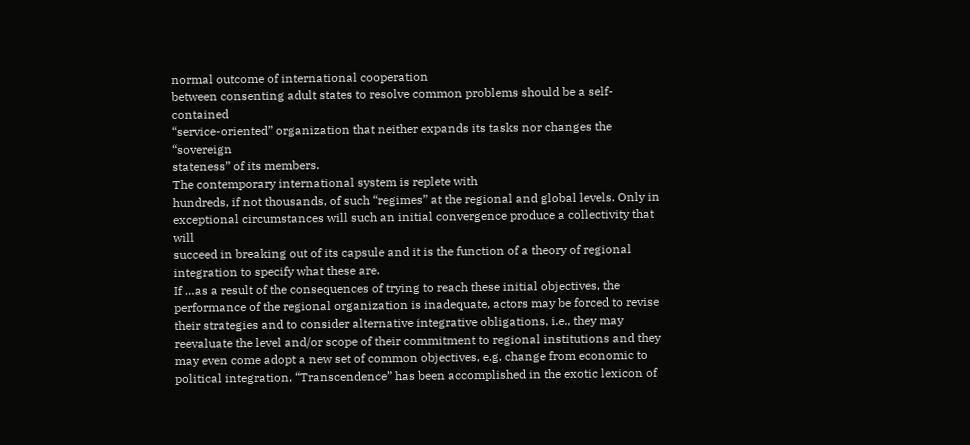normal outcome of international cooperation
between consenting adult states to resolve common problems should be a self-contained
“service-oriented” organization that neither expands its tasks nor changes the “sovereign
stateness” of its members.
The contemporary international system is replete with
hundreds, if not thousands, of such “regimes” at the regional and global levels. Only in
exceptional circumstances will such an initial convergence produce a collectivity that will
succeed in breaking out of its capsule and it is the function of a theory of regional
integration to specify what these are.
If …as a result of the consequences of trying to reach these initial objectives, the
performance of the regional organization is inadequate, actors may be forced to revise
their strategies and to consider alternative integrative obligations, i.e., they may
reevaluate the level and/or scope of their commitment to regional institutions and they
may even come adopt a new set of common objectives, e.g. change from economic to
political integration. “Transcendence” has been accomplished in the exotic lexicon of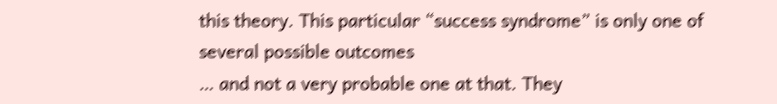this theory. This particular “success syndrome” is only one of several possible outcomes
… and not a very probable one at that. They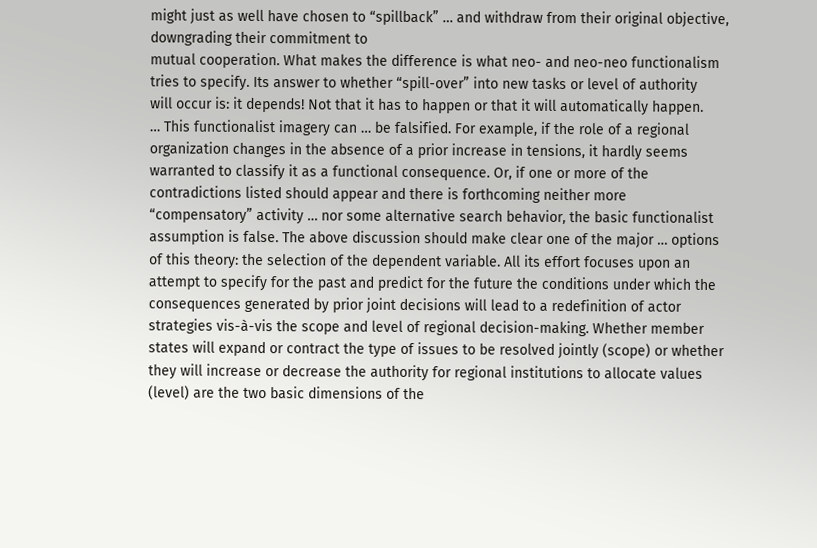might just as well have chosen to “spillback” … and withdraw from their original objective, downgrading their commitment to
mutual cooperation. What makes the difference is what neo- and neo-neo functionalism
tries to specify. Its answer to whether “spill-over” into new tasks or level of authority
will occur is: it depends! Not that it has to happen or that it will automatically happen.
… This functionalist imagery can … be falsified. For example, if the role of a regional
organization changes in the absence of a prior increase in tensions, it hardly seems
warranted to classify it as a functional consequence. Or, if one or more of the
contradictions listed should appear and there is forthcoming neither more
“compensatory” activity … nor some alternative search behavior, the basic functionalist
assumption is false. The above discussion should make clear one of the major … options
of this theory: the selection of the dependent variable. All its effort focuses upon an
attempt to specify for the past and predict for the future the conditions under which the
consequences generated by prior joint decisions will lead to a redefinition of actor
strategies vis-à-vis the scope and level of regional decision-making. Whether member
states will expand or contract the type of issues to be resolved jointly (scope) or whether
they will increase or decrease the authority for regional institutions to allocate values
(level) are the two basic dimensions of the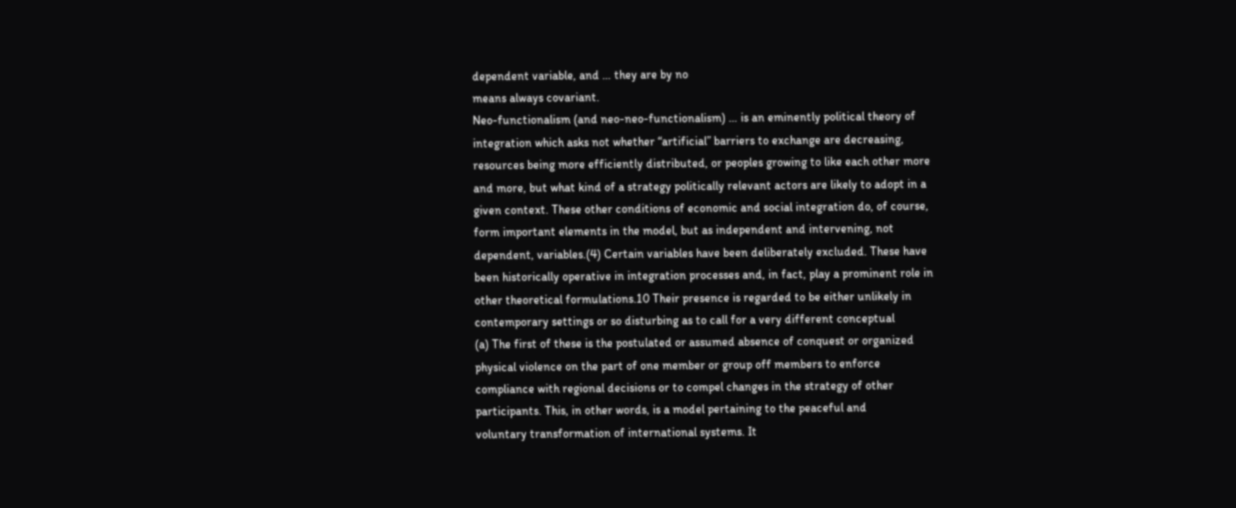dependent variable, and … they are by no
means always covariant.
Neo-functionalism (and neo-neo-functionalism) … is an eminently political theory of
integration which asks not whether “artificial” barriers to exchange are decreasing,
resources being more efficiently distributed, or peoples growing to like each other more
and more, but what kind of a strategy politically relevant actors are likely to adopt in a
given context. These other conditions of economic and social integration do, of course,
form important elements in the model, but as independent and intervening, not
dependent, variables.(4) Certain variables have been deliberately excluded. These have
been historically operative in integration processes and, in fact, play a prominent role in
other theoretical formulations.10 Their presence is regarded to be either unlikely in
contemporary settings or so disturbing as to call for a very different conceptual
(a) The first of these is the postulated or assumed absence of conquest or organized
physical violence on the part of one member or group off members to enforce
compliance with regional decisions or to compel changes in the strategy of other
participants. This, in other words, is a model pertaining to the peaceful and
voluntary transformation of international systems. It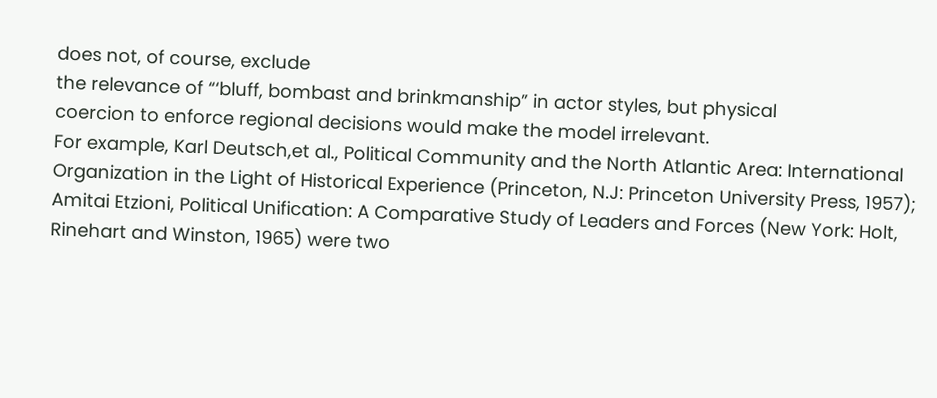does not, of course, exclude
the relevance of “‘bluff, bombast and brinkmanship” in actor styles, but physical
coercion to enforce regional decisions would make the model irrelevant.
For example, Karl Deutsch,et al., Political Community and the North Atlantic Area: International
Organization in the Light of Historical Experience (Princeton, N.J: Princeton University Press, 1957);
Amitai Etzioni, Political Unification: A Comparative Study of Leaders and Forces (New York: Holt,
Rinehart and Winston, 1965) were two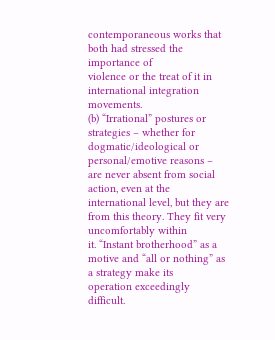contemporaneous works that both had stressed the importance of
violence or the treat of it in international integration movements.
(b) “Irrational” postures or strategies – whether for dogmatic/ideological or
personal/emotive reasons – are never absent from social action, even at the international level, but they are from this theory. They fit very uncomfortably within
it. “Instant brotherhood” as a motive and “all or nothing” as a strategy make its
operation exceedingly difficult.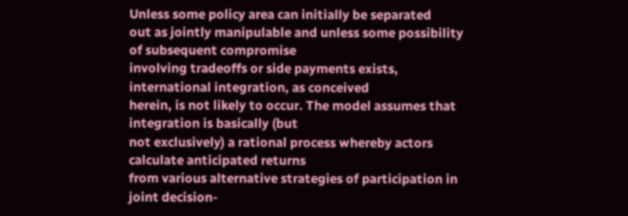Unless some policy area can initially be separated
out as jointly manipulable and unless some possibility of subsequent compromise
involving tradeoffs or side payments exists, international integration, as conceived
herein, is not likely to occur. The model assumes that integration is basically (but
not exclusively) a rational process whereby actors calculate anticipated returns
from various alternative strategies of participation in joint decision-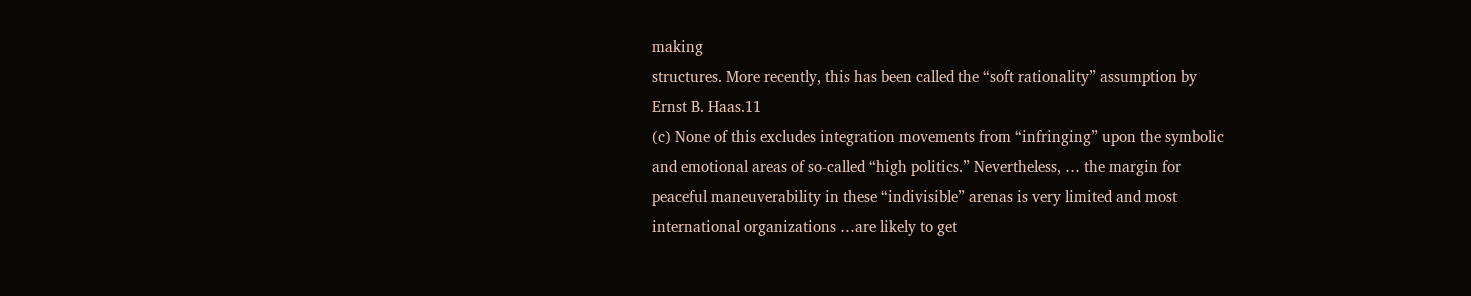making
structures. More recently, this has been called the “soft rationality” assumption by
Ernst B. Haas.11
(c) None of this excludes integration movements from “infringing” upon the symbolic
and emotional areas of so-called “high politics.” Nevertheless, … the margin for
peaceful maneuverability in these “indivisible” arenas is very limited and most
international organizations …are likely to get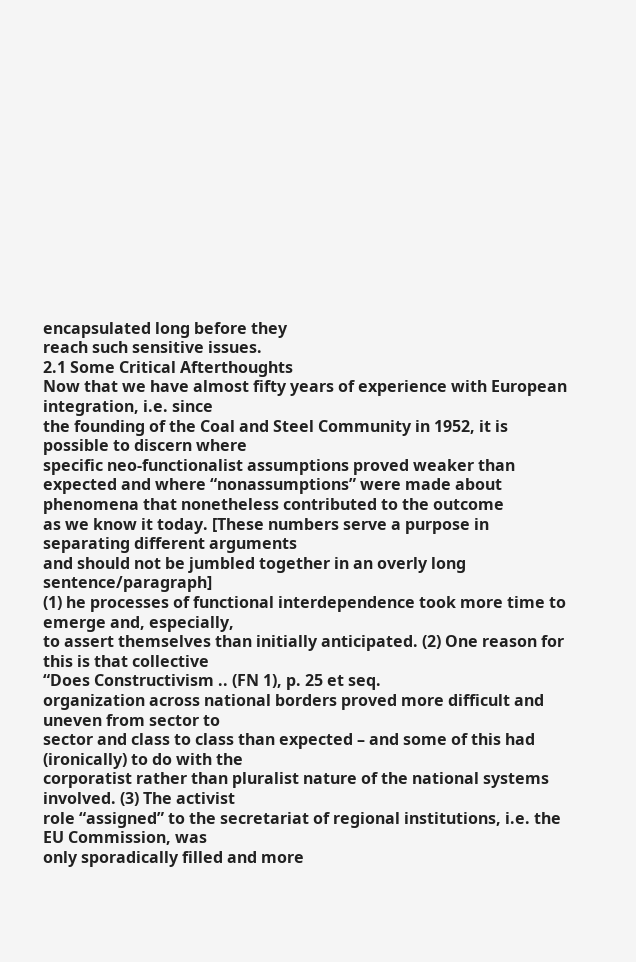encapsulated long before they
reach such sensitive issues.
2.1 Some Critical Afterthoughts
Now that we have almost fifty years of experience with European integration, i.e. since
the founding of the Coal and Steel Community in 1952, it is possible to discern where
specific neo-functionalist assumptions proved weaker than expected and where “nonassumptions” were made about phenomena that nonetheless contributed to the outcome
as we know it today. [These numbers serve a purpose in separating different arguments
and should not be jumbled together in an overly long sentence/paragraph]
(1) he processes of functional interdependence took more time to emerge and, especially,
to assert themselves than initially anticipated. (2) One reason for this is that collective
“Does Constructivism .. (FN 1), p. 25 et seq.
organization across national borders proved more difficult and uneven from sector to
sector and class to class than expected – and some of this had (ironically) to do with the
corporatist rather than pluralist nature of the national systems involved. (3) The activist
role “assigned” to the secretariat of regional institutions, i.e. the EU Commission, was
only sporadically filled and more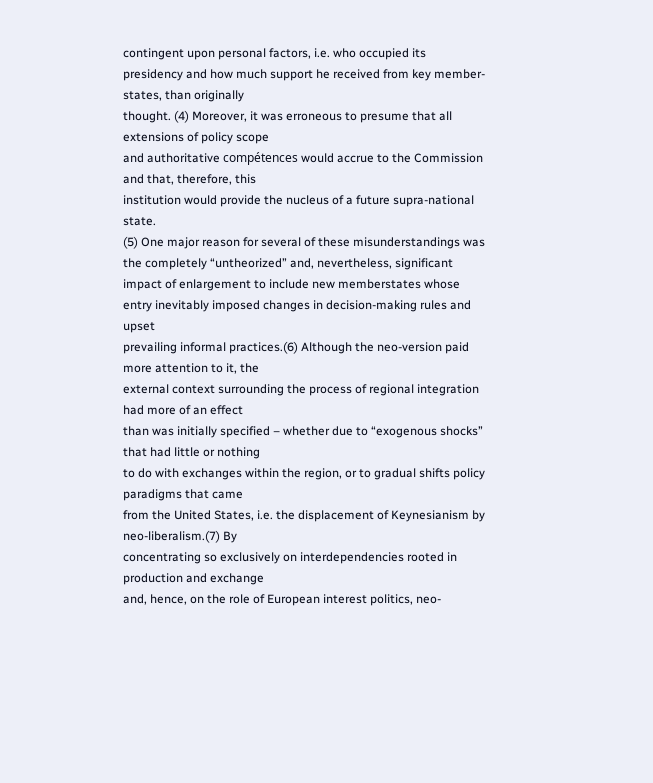contingent upon personal factors, i.e. who occupied its
presidency and how much support he received from key member-states, than originally
thought. (4) Moreover, it was erroneous to presume that all extensions of policy scope
and authoritative compétences would accrue to the Commission and that, therefore, this
institution would provide the nucleus of a future supra-national state.
(5) One major reason for several of these misunderstandings was the completely “untheorized” and, nevertheless, significant impact of enlargement to include new memberstates whose entry inevitably imposed changes in decision-making rules and upset
prevailing informal practices.(6) Although the neo-version paid more attention to it, the
external context surrounding the process of regional integration had more of an effect
than was initially specified – whether due to “exogenous shocks” that had little or nothing
to do with exchanges within the region, or to gradual shifts policy paradigms that came
from the United States, i.e. the displacement of Keynesianism by neo-liberalism.(7) By
concentrating so exclusively on interdependencies rooted in production and exchange
and, hence, on the role of European interest politics, neo-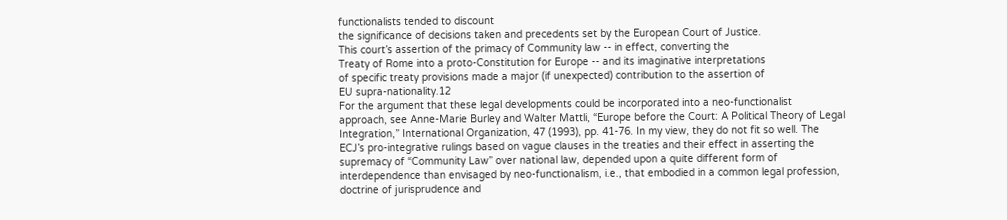functionalists tended to discount
the significance of decisions taken and precedents set by the European Court of Justice.
This court’s assertion of the primacy of Community law -- in effect, converting the
Treaty of Rome into a proto-Constitution for Europe -- and its imaginative interpretations
of specific treaty provisions made a major (if unexpected) contribution to the assertion of
EU supra-nationality.12
For the argument that these legal developments could be incorporated into a neo-functionalist
approach, see Anne-Marie Burley and Walter Mattli, “Europe before the Court: A Political Theory of Legal
Integration,” International Organization, 47 (1993), pp. 41-76. In my view, they do not fit so well. The
ECJ’s pro-integrative rulings based on vague clauses in the treaties and their effect in asserting the
supremacy of “Community Law” over national law, depended upon a quite different form of
interdependence than envisaged by neo-functionalism, i.e., that embodied in a common legal profession,
doctrine of jurisprudence and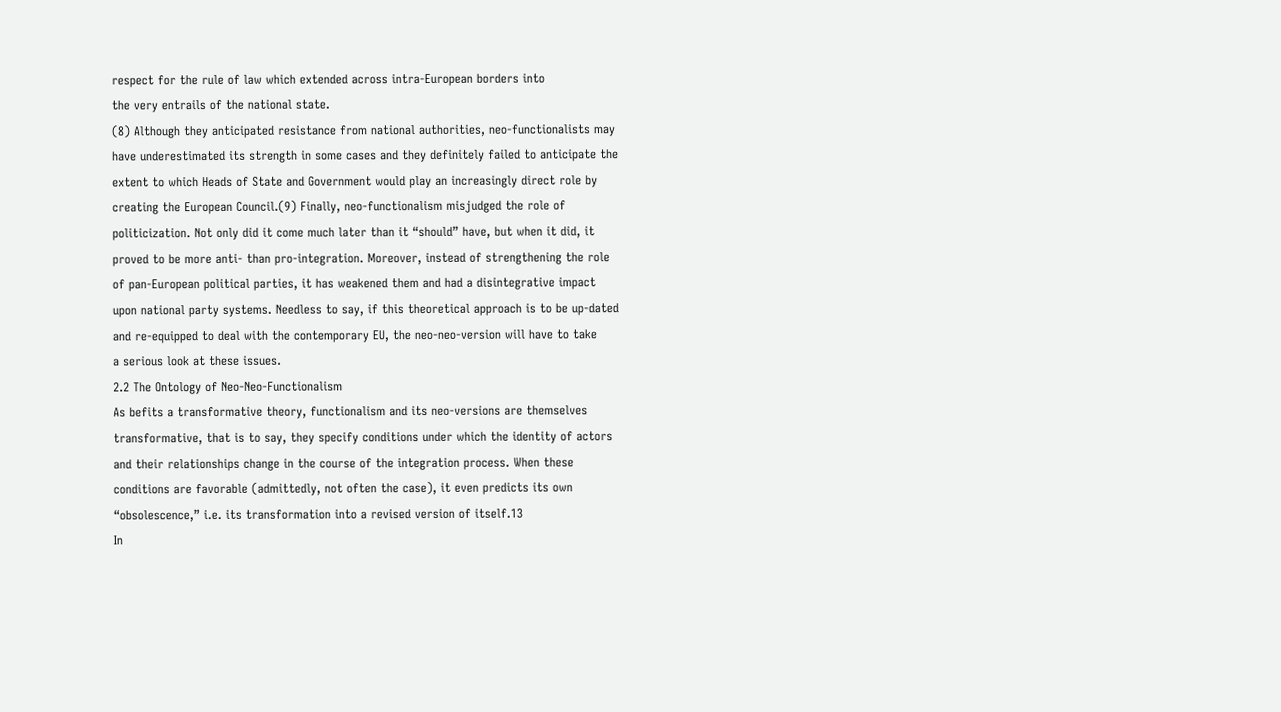respect for the rule of law which extended across intra-European borders into
the very entrails of the national state.
(8) Although they anticipated resistance from national authorities, neo-functionalists may
have underestimated its strength in some cases and they definitely failed to anticipate the
extent to which Heads of State and Government would play an increasingly direct role by
creating the European Council.(9) Finally, neo-functionalism misjudged the role of
politicization. Not only did it come much later than it “should” have, but when it did, it
proved to be more anti- than pro-integration. Moreover, instead of strengthening the role
of pan-European political parties, it has weakened them and had a disintegrative impact
upon national party systems. Needless to say, if this theoretical approach is to be up-dated
and re-equipped to deal with the contemporary EU, the neo-neo-version will have to take
a serious look at these issues.
2.2 The Ontology of Neo-Neo-Functionalism
As befits a transformative theory, functionalism and its neo-versions are themselves
transformative, that is to say, they specify conditions under which the identity of actors
and their relationships change in the course of the integration process. When these
conditions are favorable (admittedly, not often the case), it even predicts its own
“obsolescence,” i.e. its transformation into a revised version of itself.13
In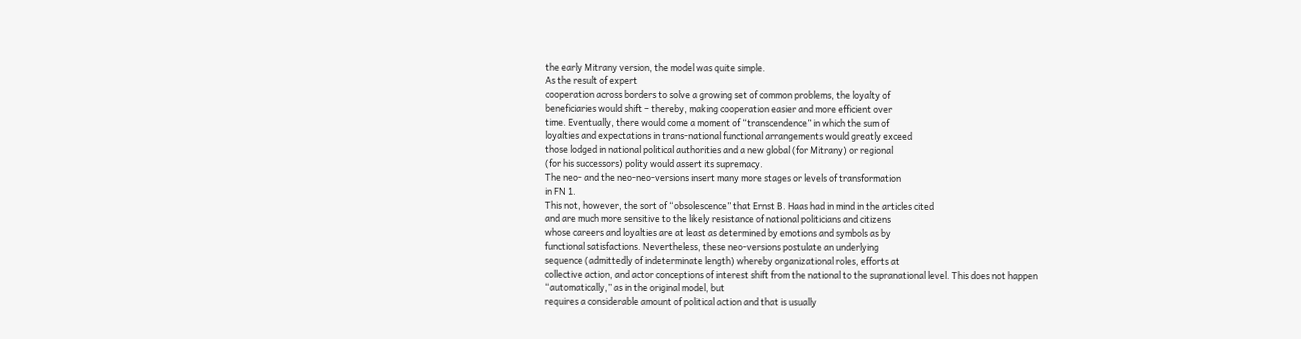the early Mitrany version, the model was quite simple.
As the result of expert
cooperation across borders to solve a growing set of common problems, the loyalty of
beneficiaries would shift – thereby, making cooperation easier and more efficient over
time. Eventually, there would come a moment of “transcendence” in which the sum of
loyalties and expectations in trans-national functional arrangements would greatly exceed
those lodged in national political authorities and a new global (for Mitrany) or regional
(for his successors) polity would assert its supremacy.
The neo- and the neo-neo-versions insert many more stages or levels of transformation
in FN 1.
This not, however, the sort of “obsolescence” that Ernst B. Haas had in mind in the articles cited
and are much more sensitive to the likely resistance of national politicians and citizens
whose careers and loyalties are at least as determined by emotions and symbols as by
functional satisfactions. Nevertheless, these neo-versions postulate an underlying
sequence (admittedly of indeterminate length) whereby organizational roles, efforts at
collective action, and actor conceptions of interest shift from the national to the supranational level. This does not happen “automatically,” as in the original model, but
requires a considerable amount of political action and that is usually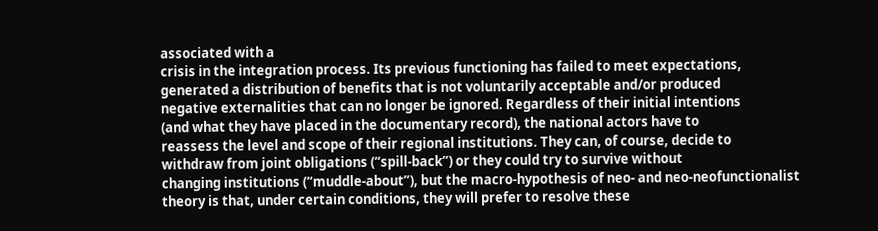associated with a
crisis in the integration process. Its previous functioning has failed to meet expectations,
generated a distribution of benefits that is not voluntarily acceptable and/or produced
negative externalities that can no longer be ignored. Regardless of their initial intentions
(and what they have placed in the documentary record), the national actors have to
reassess the level and scope of their regional institutions. They can, of course, decide to
withdraw from joint obligations (“spill-back”) or they could try to survive without
changing institutions (“muddle-about”), but the macro-hypothesis of neo- and neo-neofunctionalist theory is that, under certain conditions, they will prefer to resolve these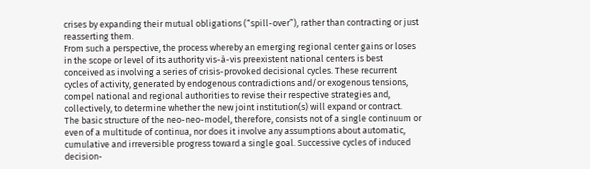crises by expanding their mutual obligations (“spill-over”), rather than contracting or just
reasserting them.
From such a perspective, the process whereby an emerging regional center gains or loses
in the scope or level of its authority vis-à-vis preexistent national centers is best
conceived as involving a series of crisis-provoked decisional cycles. These recurrent
cycles of activity, generated by endogenous contradictions and/or exogenous tensions,
compel national and regional authorities to revise their respective strategies and,
collectively, to determine whether the new joint institution(s) will expand or contract.
The basic structure of the neo-neo-model, therefore, consists not of a single continuum or
even of a multitude of continua, nor does it involve any assumptions about automatic,
cumulative and irreversible progress toward a single goal. Successive cycles of induced
decision-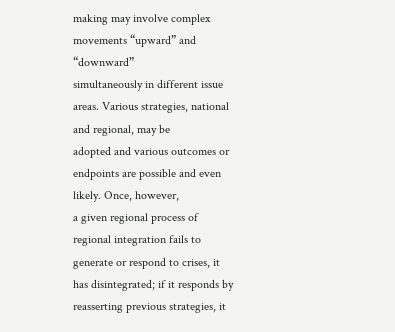making may involve complex movements “upward” and “downward”
simultaneously in different issue areas. Various strategies, national and regional, may be
adopted and various outcomes or endpoints are possible and even likely. Once, however,
a given regional process of regional integration fails to generate or respond to crises, it
has disintegrated; if it responds by reasserting previous strategies, it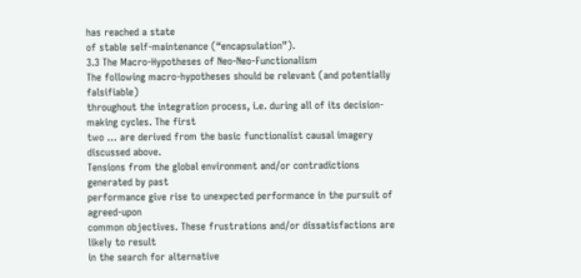has reached a state
of stable self-maintenance (“encapsulation”).
3.3 The Macro-Hypotheses of Neo-Neo-Functionalism
The following macro-hypotheses should be relevant (and potentially falsifiable)
throughout the integration process, i.e. during all of its decision-making cycles. The first
two … are derived from the basic functionalist causal imagery discussed above.
Tensions from the global environment and/or contradictions generated by past
performance give rise to unexpected performance in the pursuit of agreed-upon
common objectives. These frustrations and/or dissatisfactions are likely to result
in the search for alternative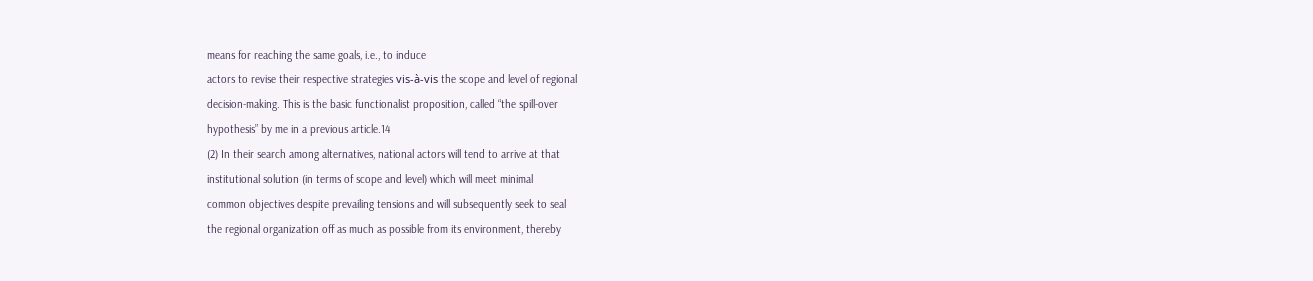means for reaching the same goals, i.e., to induce
actors to revise their respective strategies vis-à-vis the scope and level of regional
decision-making. This is the basic functionalist proposition, called “the spill-over
hypothesis” by me in a previous article.14
(2) In their search among alternatives, national actors will tend to arrive at that
institutional solution (in terms of scope and level) which will meet minimal
common objectives despite prevailing tensions and will subsequently seek to seal
the regional organization off as much as possible from its environment, thereby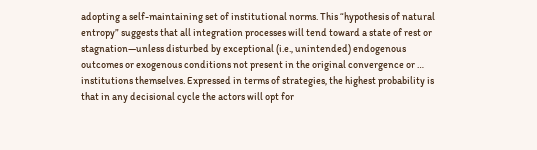adopting a self-maintaining set of institutional norms. This “hypothesis of natural
entropy” suggests that all integration processes will tend toward a state of rest or
stagnation—unless disturbed by exceptional (i.e., unintended) endogenous
outcomes or exogenous conditions not present in the original convergence or …
institutions themselves. Expressed in terms of strategies, the highest probability is
that in any decisional cycle the actors will opt for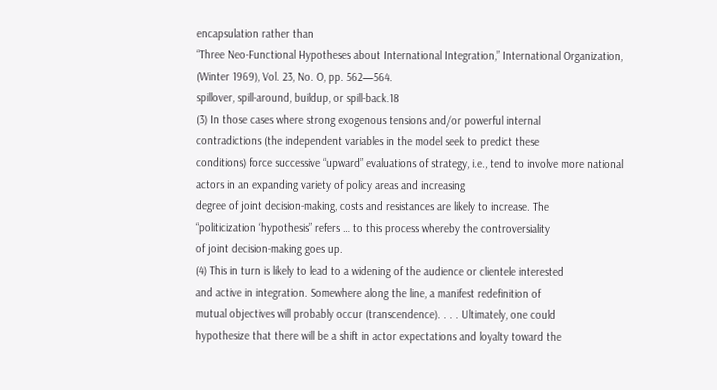encapsulation rather than
“Three Neo-Functional Hypotheses about International Integration,” International Organization,
(Winter 1969), Vol. 23, No. O, pp. 562—564.
spillover, spill-around, buildup, or spill-back.18
(3) In those cases where strong exogenous tensions and/or powerful internal
contradictions (the independent variables in the model seek to predict these
conditions) force successive “upward” evaluations of strategy, i.e., tend to involve more national actors in an expanding variety of policy areas and increasing
degree of joint decision-making, costs and resistances are likely to increase. The
“politicization ‘hypothesis” refers … to this process whereby the controversiality
of joint decision-making goes up.
(4) This in turn is likely to lead to a widening of the audience or clientele interested
and active in integration. Somewhere along the line, a manifest redefinition of
mutual objectives will probably occur (transcendence). . . . Ultimately, one could
hypothesize that there will be a shift in actor expectations and loyalty toward the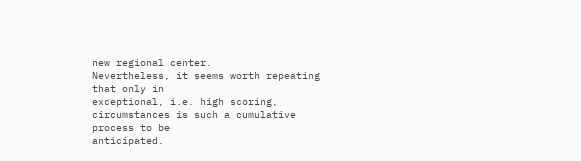new regional center.
Nevertheless, it seems worth repeating that only in
exceptional, i.e. high scoring, circumstances is such a cumulative process to be
anticipated.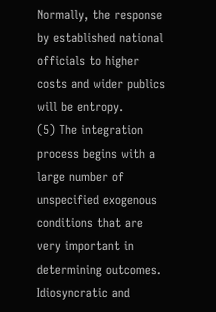Normally, the response by established national officials to higher
costs and wider publics will be entropy.
(5) The integration process begins with a large number of unspecified exogenous
conditions that are very important in determining outcomes. Idiosyncratic and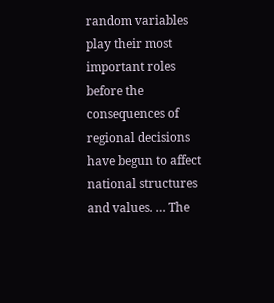random variables play their most important roles before the consequences of
regional decisions have begun to affect national structures and values. … The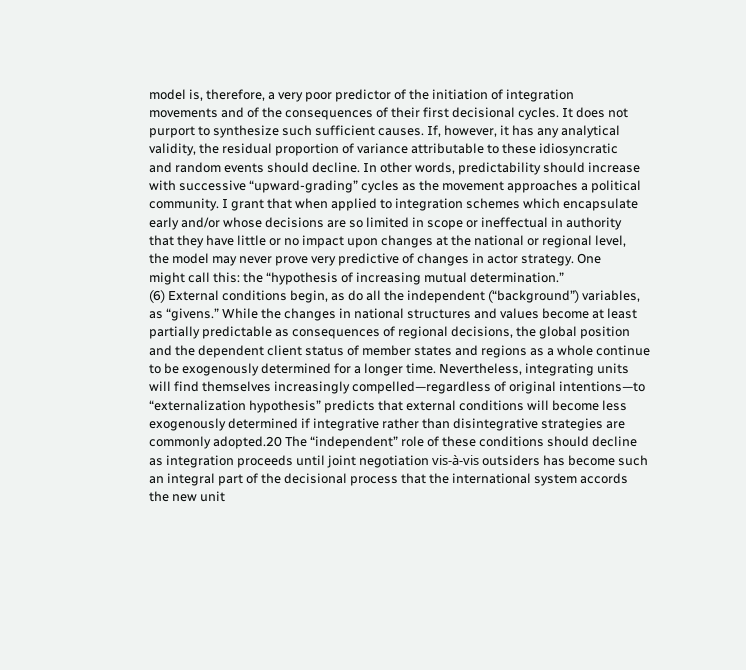model is, therefore, a very poor predictor of the initiation of integration
movements and of the consequences of their first decisional cycles. It does not
purport to synthesize such sufficient causes. If, however, it has any analytical
validity, the residual proportion of variance attributable to these idiosyncratic
and random events should decline. In other words, predictability should increase
with successive “upward-grading” cycles as the movement approaches a political
community. I grant that when applied to integration schemes which encapsulate
early and/or whose decisions are so limited in scope or ineffectual in authority
that they have little or no impact upon changes at the national or regional level,
the model may never prove very predictive of changes in actor strategy. One
might call this: the “hypothesis of increasing mutual determination.”
(6) External conditions begin, as do all the independent (“background”) variables,
as “givens.” While the changes in national structures and values become at least
partially predictable as consequences of regional decisions, the global position
and the dependent client status of member states and regions as a whole continue
to be exogenously determined for a longer time. Nevertheless, integrating units
will find themselves increasingly compelled—regardless of original intentions—to
“externalization hypothesis” predicts that external conditions will become less
exogenously determined if integrative rather than disintegrative strategies are
commonly adopted.20 The “independent” role of these conditions should decline
as integration proceeds until joint negotiation vis-à-vis outsiders has become such
an integral part of the decisional process that the international system accords
the new unit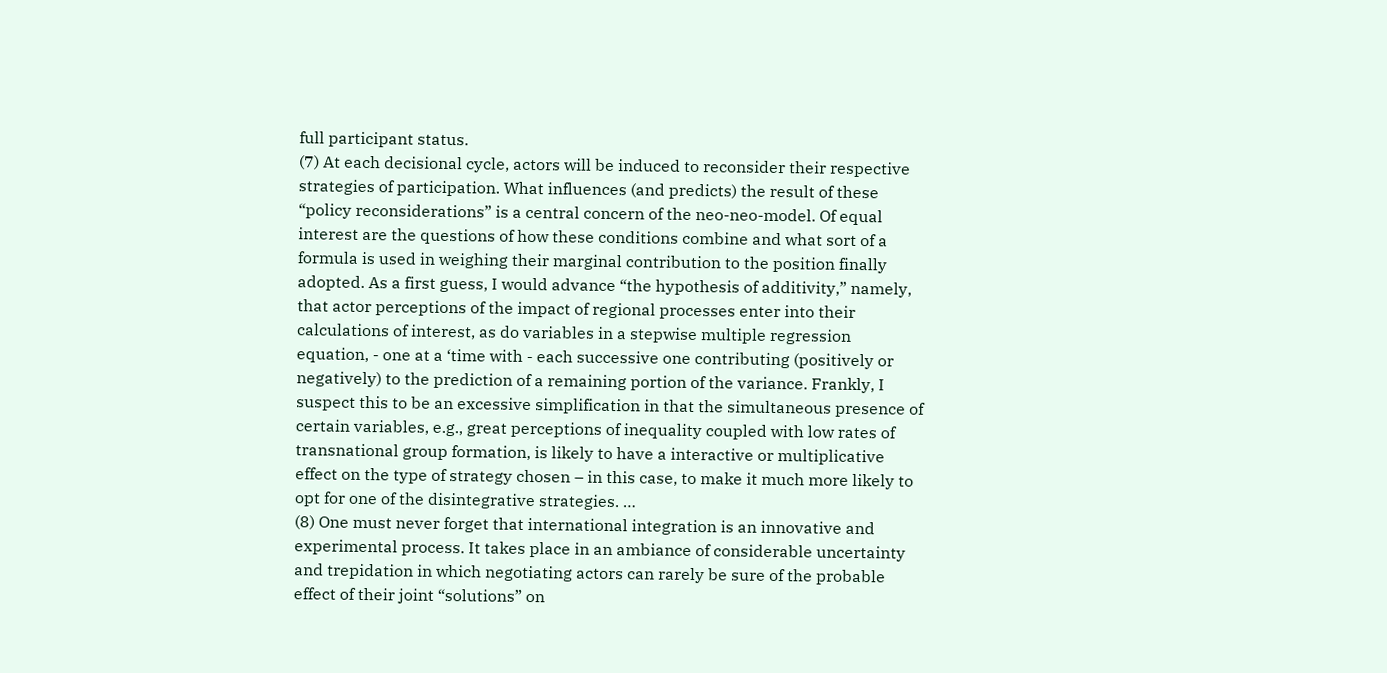full participant status.
(7) At each decisional cycle, actors will be induced to reconsider their respective
strategies of participation. What influences (and predicts) the result of these
“policy reconsiderations” is a central concern of the neo-neo-model. Of equal
interest are the questions of how these conditions combine and what sort of a
formula is used in weighing their marginal contribution to the position finally
adopted. As a first guess, I would advance “the hypothesis of additivity,” namely,
that actor perceptions of the impact of regional processes enter into their
calculations of interest, as do variables in a stepwise multiple regression
equation, - one at a ‘time with - each successive one contributing (positively or
negatively) to the prediction of a remaining portion of the variance. Frankly, I
suspect this to be an excessive simplification in that the simultaneous presence of
certain variables, e.g., great perceptions of inequality coupled with low rates of
transnational group formation, is likely to have a interactive or multiplicative
effect on the type of strategy chosen – in this case, to make it much more likely to
opt for one of the disintegrative strategies. …
(8) One must never forget that international integration is an innovative and
experimental process. It takes place in an ambiance of considerable uncertainty
and trepidation in which negotiating actors can rarely be sure of the probable
effect of their joint “solutions” on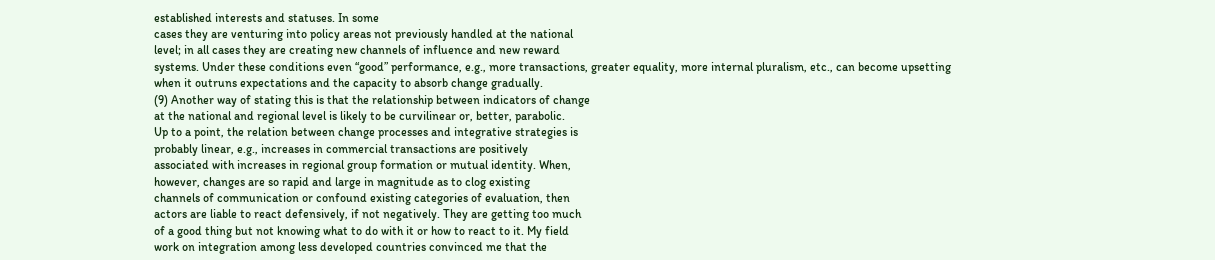established interests and statuses. In some
cases they are venturing into policy areas not previously handled at the national
level; in all cases they are creating new channels of influence and new reward
systems. Under these conditions even “good” performance, e.g., more transactions, greater equality, more internal pluralism, etc., can become upsetting
when it outruns expectations and the capacity to absorb change gradually.
(9) Another way of stating this is that the relationship between indicators of change
at the national and regional level is likely to be curvilinear or, better, parabolic.
Up to a point, the relation between change processes and integrative strategies is
probably linear, e.g., increases in commercial transactions are positively
associated with increases in regional group formation or mutual identity. When,
however, changes are so rapid and large in magnitude as to clog existing
channels of communication or confound existing categories of evaluation, then
actors are liable to react defensively, if not negatively. They are getting too much
of a good thing but not knowing what to do with it or how to react to it. My field
work on integration among less developed countries convinced me that the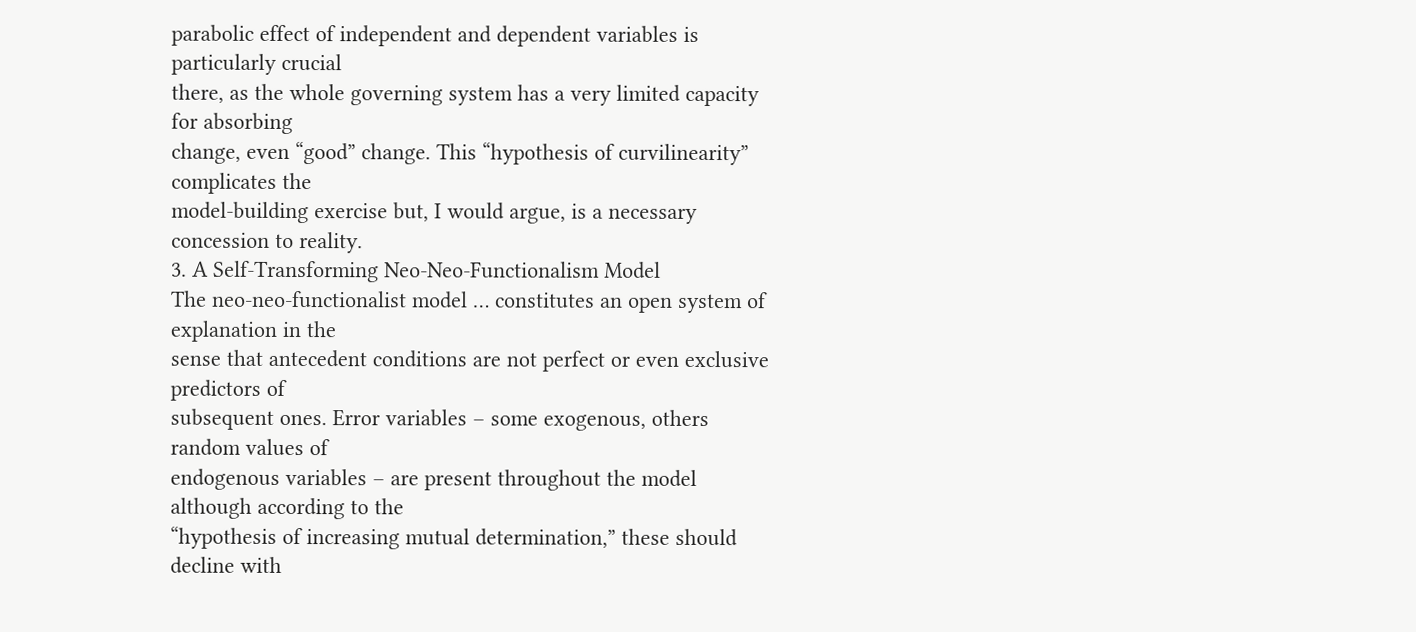parabolic effect of independent and dependent variables is particularly crucial
there, as the whole governing system has a very limited capacity for absorbing
change, even “good” change. This “hypothesis of curvilinearity” complicates the
model-building exercise but, I would argue, is a necessary concession to reality.
3. A Self-Transforming Neo-Neo-Functionalism Model
The neo-neo-functionalist model … constitutes an open system of explanation in the
sense that antecedent conditions are not perfect or even exclusive predictors of
subsequent ones. Error variables – some exogenous, others random values of
endogenous variables – are present throughout the model although according to the
“hypothesis of increasing mutual determination,” these should decline with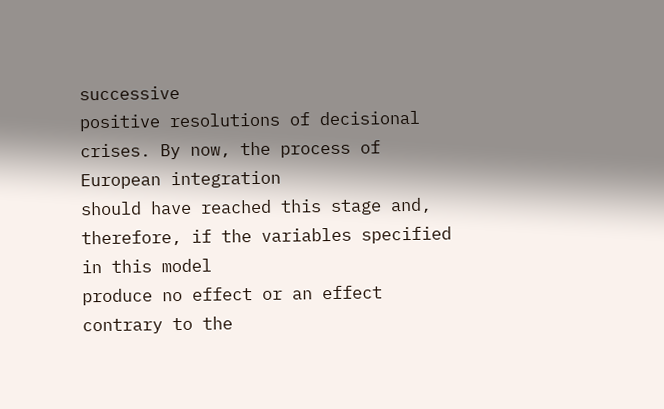successive
positive resolutions of decisional crises. By now, the process of European integration
should have reached this stage and, therefore, if the variables specified in this model
produce no effect or an effect contrary to the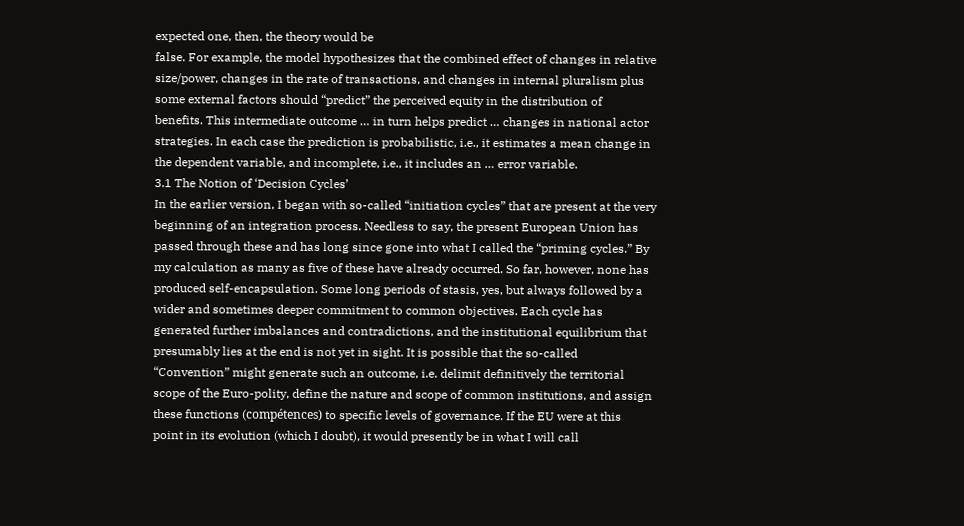expected one, then, the theory would be
false. For example, the model hypothesizes that the combined effect of changes in relative
size/power, changes in the rate of transactions, and changes in internal pluralism plus
some external factors should “predict” the perceived equity in the distribution of
benefits. This intermediate outcome … in turn helps predict … changes in national actor
strategies. In each case the prediction is probabilistic, i.e., it estimates a mean change in
the dependent variable, and incomplete, i.e., it includes an … error variable.
3.1 The Notion of ‘Decision Cycles’
In the earlier version, I began with so-called “initiation cycles” that are present at the very
beginning of an integration process. Needless to say, the present European Union has
passed through these and has long since gone into what I called the “priming cycles.” By
my calculation as many as five of these have already occurred. So far, however, none has
produced self-encapsulation. Some long periods of stasis, yes, but always followed by a
wider and sometimes deeper commitment to common objectives. Each cycle has
generated further imbalances and contradictions, and the institutional equilibrium that
presumably lies at the end is not yet in sight. It is possible that the so-called
“Convention” might generate such an outcome, i.e. delimit definitively the territorial
scope of the Euro-polity, define the nature and scope of common institutions, and assign
these functions (compétences) to specific levels of governance. If the EU were at this
point in its evolution (which I doubt), it would presently be in what I will call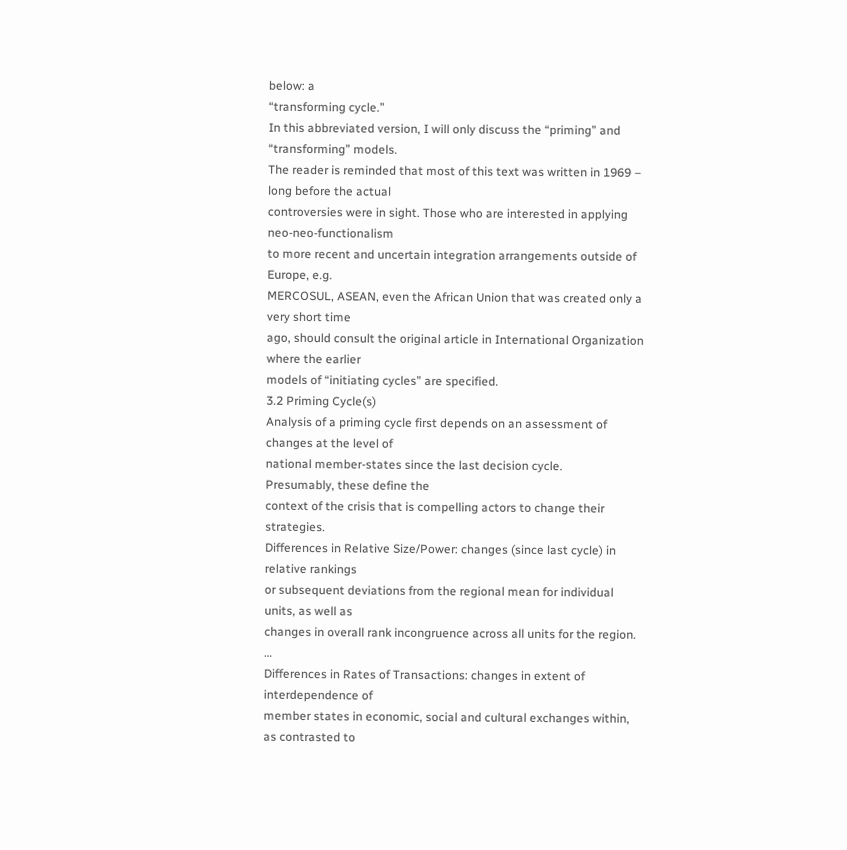below: a
“transforming cycle.”
In this abbreviated version, I will only discuss the “priming” and “transforming” models.
The reader is reminded that most of this text was written in 1969 – long before the actual
controversies were in sight. Those who are interested in applying neo-neo-functionalism
to more recent and uncertain integration arrangements outside of Europe, e.g.
MERCOSUL, ASEAN, even the African Union that was created only a very short time
ago, should consult the original article in International Organization where the earlier
models of “initiating cycles” are specified.
3.2 Priming Cycle(s)
Analysis of a priming cycle first depends on an assessment of changes at the level of
national member-states since the last decision cycle.
Presumably, these define the
context of the crisis that is compelling actors to change their strategies.
Differences in Relative Size/Power: changes (since last cycle) in relative rankings
or subsequent deviations from the regional mean for individual units, as well as
changes in overall rank incongruence across all units for the region. …
Differences in Rates of Transactions: changes in extent of interdependence of
member states in economic, social and cultural exchanges within, as contrasted to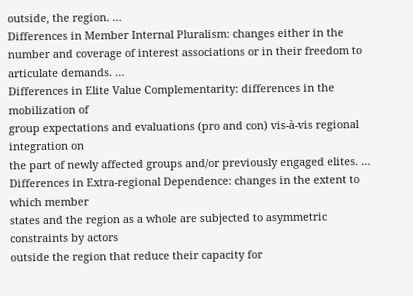outside, the region. …
Differences in Member Internal Pluralism: changes either in the number and coverage of interest associations or in their freedom to articulate demands. …
Differences in Elite Value Complementarity: differences in the mobilization of
group expectations and evaluations (pro and con) vis-à-vis regional integration on
the part of newly affected groups and/or previously engaged elites. …
Differences in Extra-regional Dependence: changes in the extent to which member
states and the region as a whole are subjected to asymmetric constraints by actors
outside the region that reduce their capacity for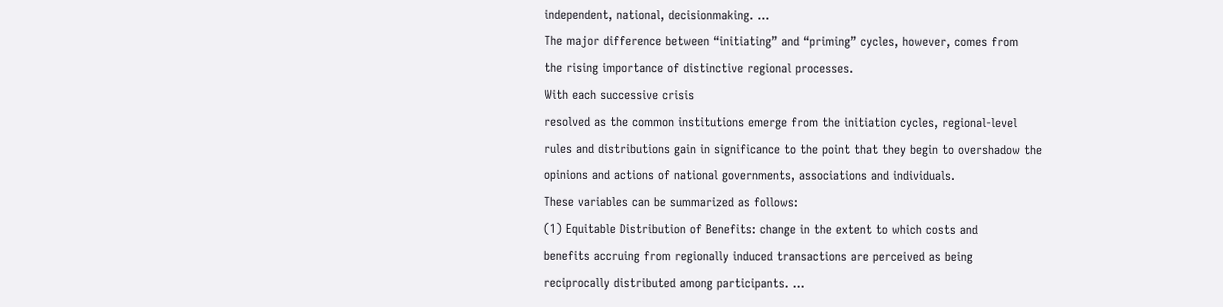independent, national, decisionmaking. …
The major difference between “initiating” and “priming” cycles, however, comes from
the rising importance of distinctive regional processes.
With each successive crisis
resolved as the common institutions emerge from the initiation cycles, regional-level
rules and distributions gain in significance to the point that they begin to overshadow the
opinions and actions of national governments, associations and individuals.
These variables can be summarized as follows:
(1) Equitable Distribution of Benefits: change in the extent to which costs and
benefits accruing from regionally induced transactions are perceived as being
reciprocally distributed among participants. …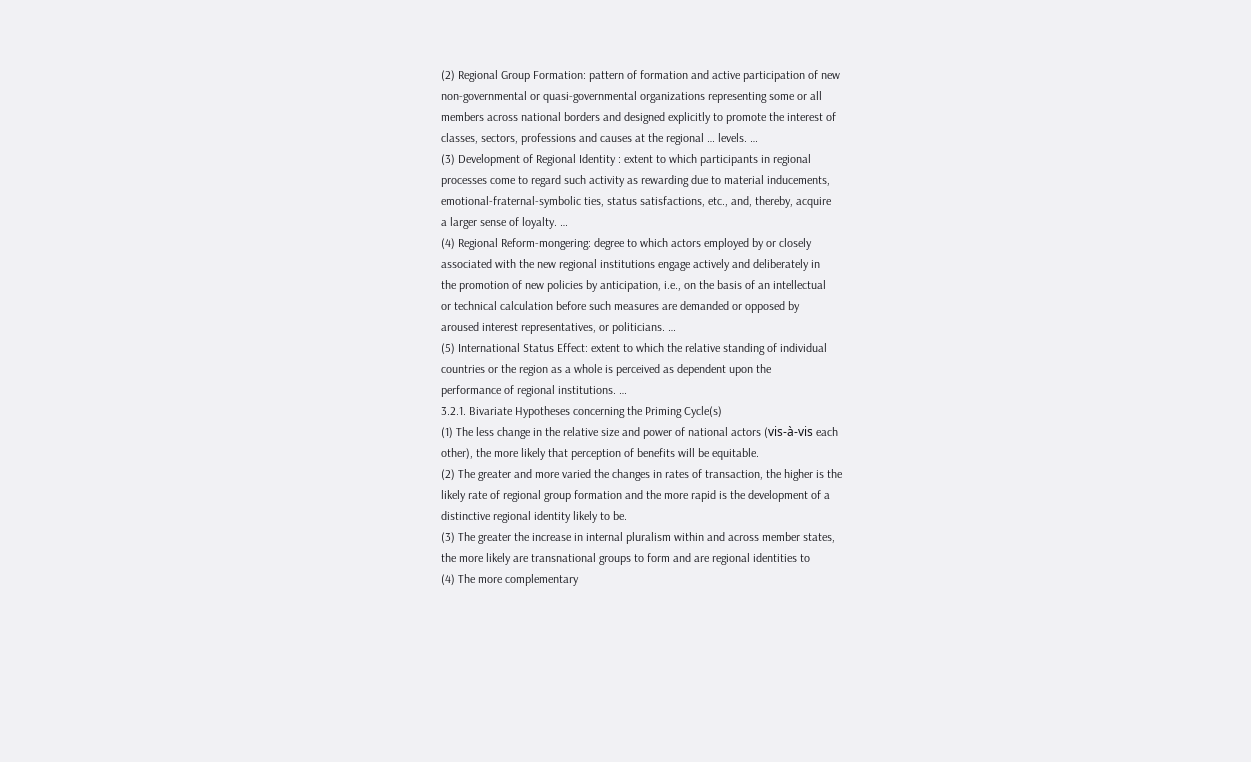(2) Regional Group Formation: pattern of formation and active participation of new
non-governmental or quasi-governmental organizations representing some or all
members across national borders and designed explicitly to promote the interest of
classes, sectors, professions and causes at the regional … levels. …
(3) Development of Regional Identity : extent to which participants in regional
processes come to regard such activity as rewarding due to material inducements,
emotional-fraternal-symbolic ties, status satisfactions, etc., and, thereby, acquire
a larger sense of loyalty. …
(4) Regional Reform-mongering: degree to which actors employed by or closely
associated with the new regional institutions engage actively and deliberately in
the promotion of new policies by anticipation, i.e., on the basis of an intellectual
or technical calculation before such measures are demanded or opposed by
aroused interest representatives, or politicians. …
(5) International Status Effect: extent to which the relative standing of individual
countries or the region as a whole is perceived as dependent upon the
performance of regional institutions. …
3.2.1. Bivariate Hypotheses concerning the Priming Cycle(s)
(1) The less change in the relative size and power of national actors (vis-à-vis each
other), the more likely that perception of benefits will be equitable.
(2) The greater and more varied the changes in rates of transaction, the higher is the
likely rate of regional group formation and the more rapid is the development of a
distinctive regional identity likely to be.
(3) The greater the increase in internal pluralism within and across member states,
the more likely are transnational groups to form and are regional identities to
(4) The more complementary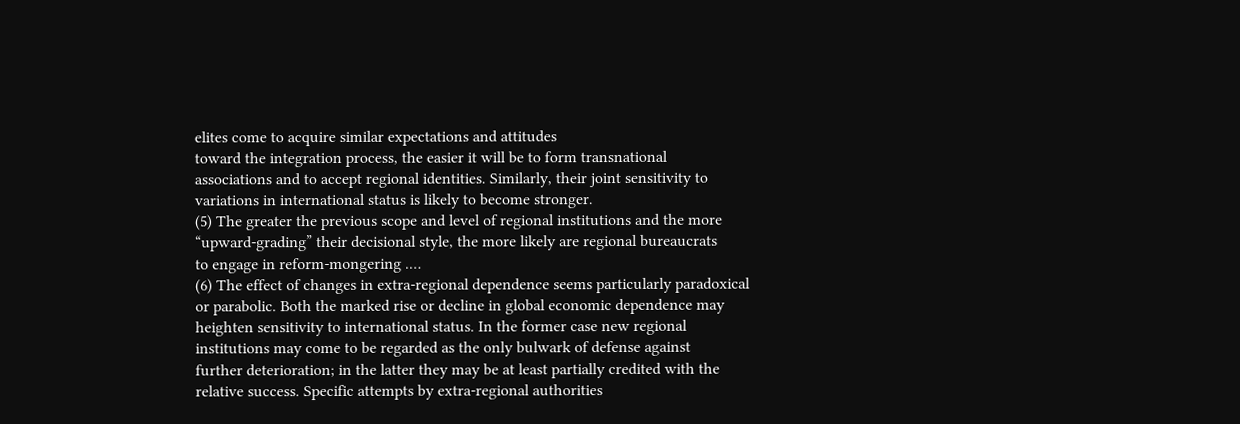elites come to acquire similar expectations and attitudes
toward the integration process, the easier it will be to form transnational
associations and to accept regional identities. Similarly, their joint sensitivity to
variations in international status is likely to become stronger.
(5) The greater the previous scope and level of regional institutions and the more
“upward-grading” their decisional style, the more likely are regional bureaucrats
to engage in reform-mongering .…
(6) The effect of changes in extra-regional dependence seems particularly paradoxical
or parabolic. Both the marked rise or decline in global economic dependence may
heighten sensitivity to international status. In the former case new regional
institutions may come to be regarded as the only bulwark of defense against
further deterioration; in the latter they may be at least partially credited with the
relative success. Specific attempts by extra-regional authorities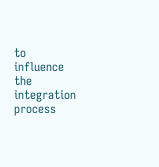to influence the
integration process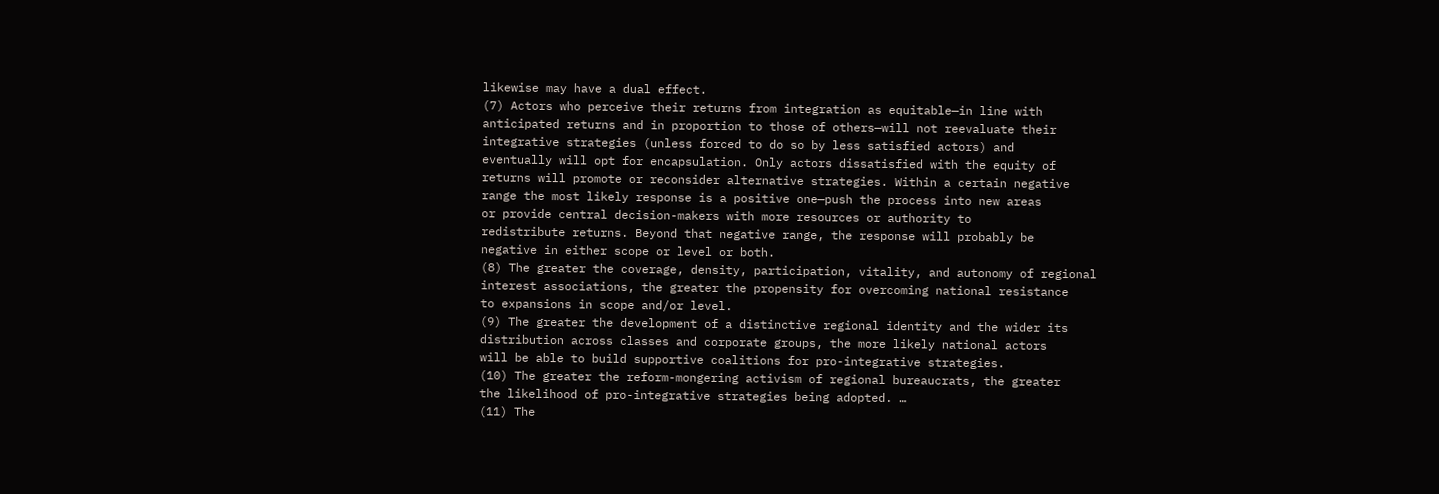likewise may have a dual effect.
(7) Actors who perceive their returns from integration as equitable—in line with
anticipated returns and in proportion to those of others—will not reevaluate their
integrative strategies (unless forced to do so by less satisfied actors) and
eventually will opt for encapsulation. Only actors dissatisfied with the equity of
returns will promote or reconsider alternative strategies. Within a certain negative
range the most likely response is a positive one—push the process into new areas
or provide central decision-makers with more resources or authority to
redistribute returns. Beyond that negative range, the response will probably be
negative in either scope or level or both.
(8) The greater the coverage, density, participation, vitality, and autonomy of regional
interest associations, the greater the propensity for overcoming national resistance
to expansions in scope and/or level.
(9) The greater the development of a distinctive regional identity and the wider its
distribution across classes and corporate groups, the more likely national actors
will be able to build supportive coalitions for pro-integrative strategies.
(10) The greater the reform-mongering activism of regional bureaucrats, the greater
the likelihood of pro-integrative strategies being adopted. …
(11) The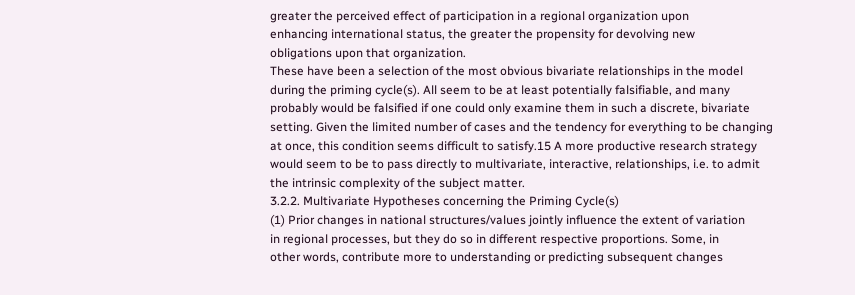greater the perceived effect of participation in a regional organization upon
enhancing international status, the greater the propensity for devolving new
obligations upon that organization.
These have been a selection of the most obvious bivariate relationships in the model
during the priming cycle(s). All seem to be at least potentially falsifiable, and many
probably would be falsified if one could only examine them in such a discrete, bivariate
setting. Given the limited number of cases and the tendency for everything to be changing
at once, this condition seems difficult to satisfy.15 A more productive research strategy
would seem to be to pass directly to multivariate, interactive, relationships, i.e. to admit
the intrinsic complexity of the subject matter.
3.2.2. Multivariate Hypotheses concerning the Priming Cycle(s)
(1) Prior changes in national structures/values jointly influence the extent of variation
in regional processes, but they do so in different respective proportions. Some, in
other words, contribute more to understanding or predicting subsequent changes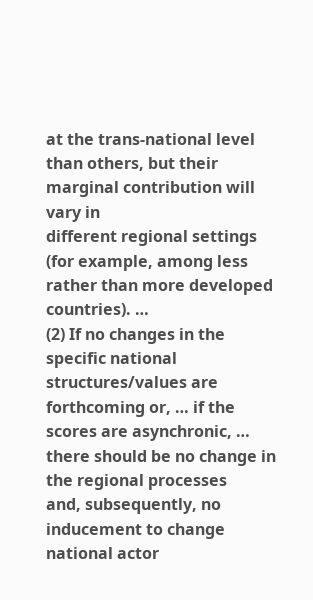at the trans-national level than others, but their marginal contribution will vary in
different regional settings (for example, among less rather than more developed
countries). …
(2) If no changes in the specific national structures/values are forthcoming or, … if the
scores are asynchronic, … there should be no change in the regional processes
and, subsequently, no inducement to change national actor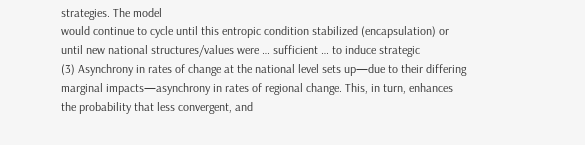strategies. The model
would continue to cycle until this entropic condition stabilized (encapsulation) or
until new national structures/values were … sufficient … to induce strategic
(3) Asynchrony in rates of change at the national level sets up—due to their differing
marginal impacts—asynchrony in rates of regional change. This, in turn, enhances
the probability that less convergent, and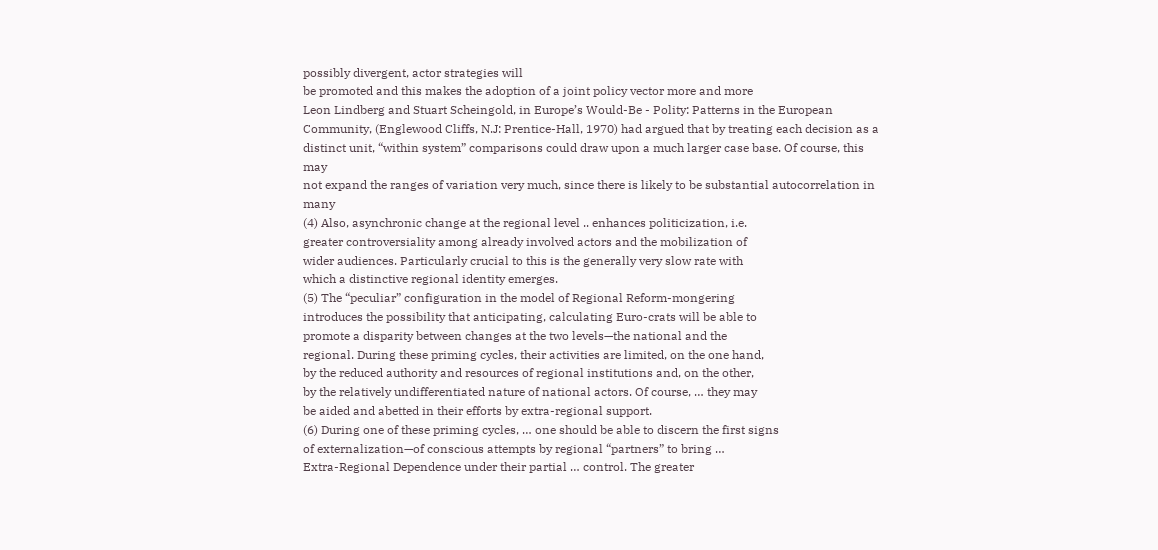possibly divergent, actor strategies will
be promoted and this makes the adoption of a joint policy vector more and more
Leon Lindberg and Stuart Scheingold, in Europe’s Would-Be - Polity: Patterns in the European
Community, (Englewood Cliffs, N.J: Prentice-Hall, 1970) had argued that by treating each decision as a
distinct unit, “within system” comparisons could draw upon a much larger case base. Of course, this may
not expand the ranges of variation very much, since there is likely to be substantial autocorrelation in many
(4) Also, asynchronic change at the regional level .. enhances politicization, i.e.
greater controversiality among already involved actors and the mobilization of
wider audiences. Particularly crucial to this is the generally very slow rate with
which a distinctive regional identity emerges.
(5) The “peculiar” configuration in the model of Regional Reform-mongering
introduces the possibility that anticipating, calculating Euro-crats will be able to
promote a disparity between changes at the two levels—the national and the
regional. During these priming cycles, their activities are limited, on the one hand,
by the reduced authority and resources of regional institutions and, on the other,
by the relatively undifferentiated nature of national actors. Of course, … they may
be aided and abetted in their efforts by extra-regional support.
(6) During one of these priming cycles, … one should be able to discern the first signs
of externalization—of conscious attempts by regional “partners” to bring …
Extra-Regional Dependence under their partial … control. The greater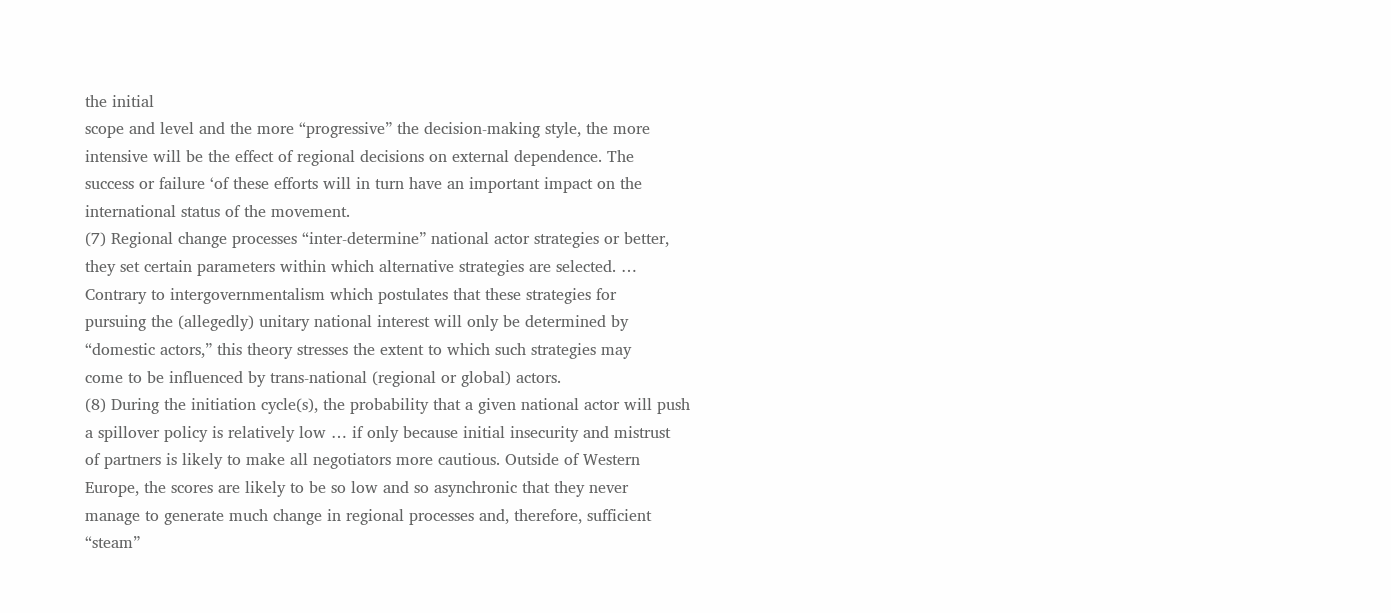the initial
scope and level and the more “progressive” the decision-making style, the more
intensive will be the effect of regional decisions on external dependence. The
success or failure ‘of these efforts will in turn have an important impact on the
international status of the movement.
(7) Regional change processes “inter-determine” national actor strategies or better,
they set certain parameters within which alternative strategies are selected. …
Contrary to intergovernmentalism which postulates that these strategies for
pursuing the (allegedly) unitary national interest will only be determined by
“domestic actors,” this theory stresses the extent to which such strategies may
come to be influenced by trans-national (regional or global) actors.
(8) During the initiation cycle(s), the probability that a given national actor will push
a spillover policy is relatively low … if only because initial insecurity and mistrust
of partners is likely to make all negotiators more cautious. Outside of Western
Europe, the scores are likely to be so low and so asynchronic that they never
manage to generate much change in regional processes and, therefore, sufficient
“steam”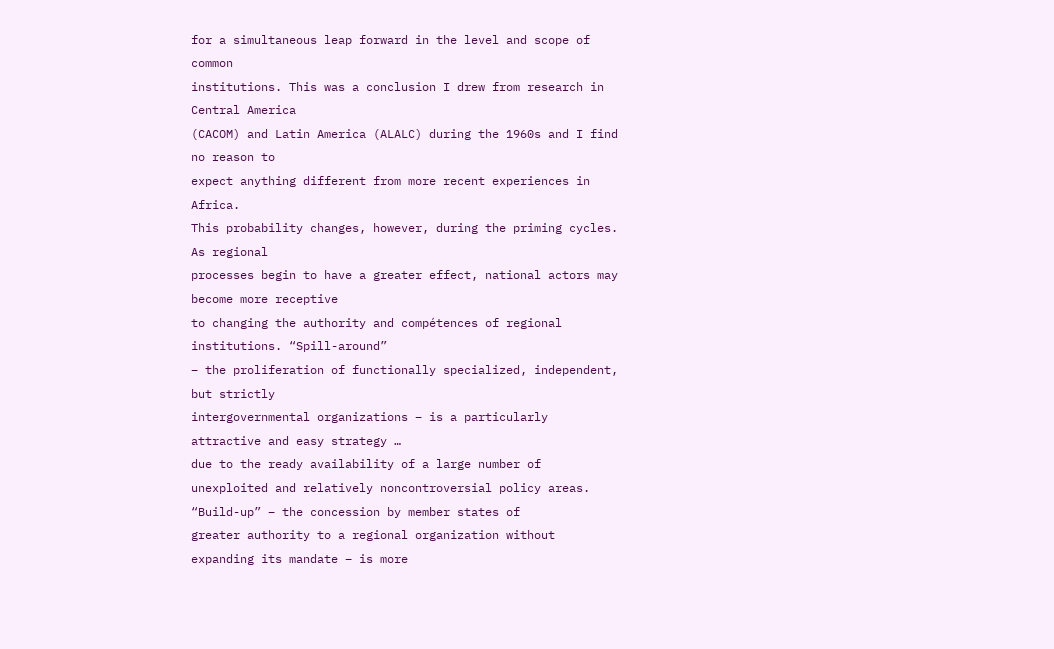for a simultaneous leap forward in the level and scope of common
institutions. This was a conclusion I drew from research in Central America
(CACOM) and Latin America (ALALC) during the 1960s and I find no reason to
expect anything different from more recent experiences in Africa.
This probability changes, however, during the priming cycles.
As regional
processes begin to have a greater effect, national actors may become more receptive
to changing the authority and compétences of regional institutions. “Spill-around”
– the proliferation of functionally specialized, independent, but strictly
intergovernmental organizations – is a particularly attractive and easy strategy …
due to the ready availability of a large number of unexploited and relatively noncontroversial policy areas. “Build-up” – the concession by member states of
greater authority to a regional organization without expanding its mandate – is more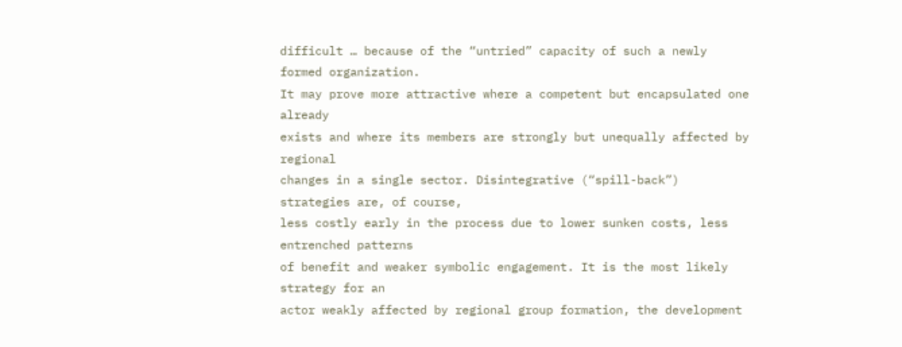difficult … because of the “untried” capacity of such a newly formed organization.
It may prove more attractive where a competent but encapsulated one already
exists and where its members are strongly but unequally affected by regional
changes in a single sector. Disintegrative (“spill-back”) strategies are, of course,
less costly early in the process due to lower sunken costs, less entrenched patterns
of benefit and weaker symbolic engagement. It is the most likely strategy for an
actor weakly affected by regional group formation, the development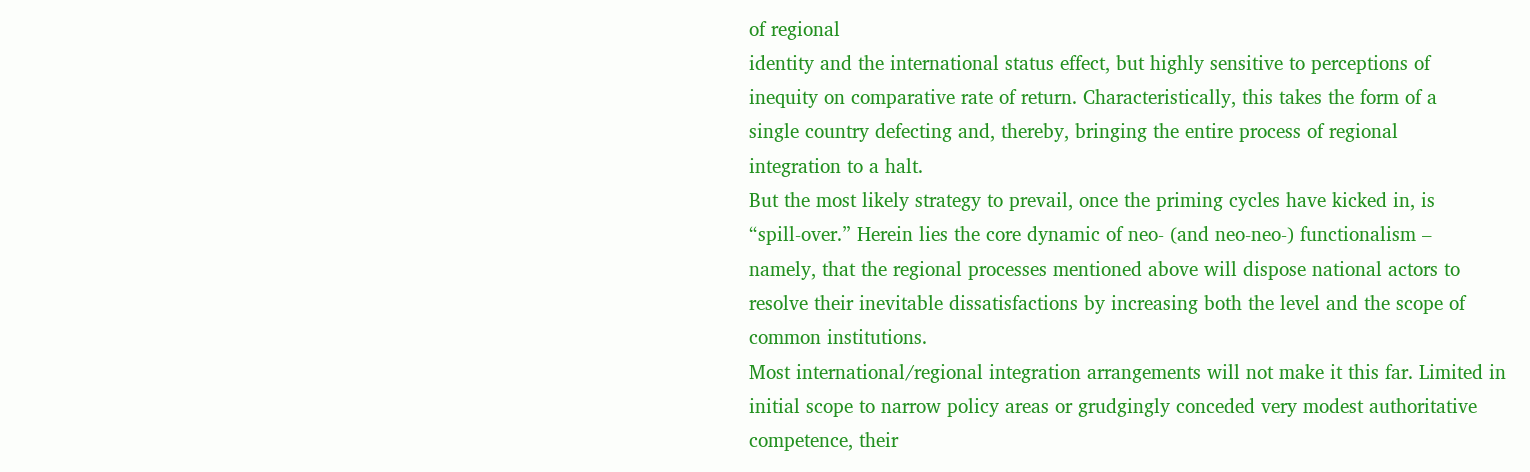of regional
identity and the international status effect, but highly sensitive to perceptions of
inequity on comparative rate of return. Characteristically, this takes the form of a
single country defecting and, thereby, bringing the entire process of regional
integration to a halt.
But the most likely strategy to prevail, once the priming cycles have kicked in, is
“spill-over.” Herein lies the core dynamic of neo- (and neo-neo-) functionalism –
namely, that the regional processes mentioned above will dispose national actors to
resolve their inevitable dissatisfactions by increasing both the level and the scope of
common institutions.
Most international/regional integration arrangements will not make it this far. Limited in
initial scope to narrow policy areas or grudgingly conceded very modest authoritative
competence, their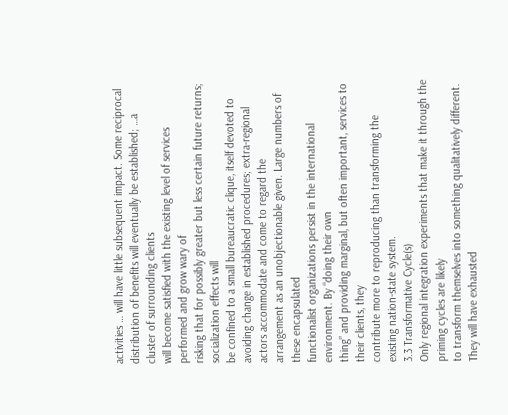activities … will have little subsequent impact. Some reciprocal
distribution of benefits will eventually be established; …a cluster of surrounding clients
will become satisfied with the existing level of services performed and grow wary of
risking that for possibly greater but less certain future returns; socialization effects will
be confined to a small bureaucratic clique, itself devoted to avoiding change in established procedures; extra-regional actors accommodate and come to regard the
arrangement as an unobjectionable given. Large numbers of these encapsulated
functionalist organizations persist in the international environment. By “doing their own
thing” and providing marginal, but often important, services to their clients, they
contribute more to reproducing than transforming the existing nation-state system.
3.3 Transformative Cycle(s)
Only regional integration experiments that make it through the priming cycles are likely
to transform themselves into something qualitatively different. They will have exhausted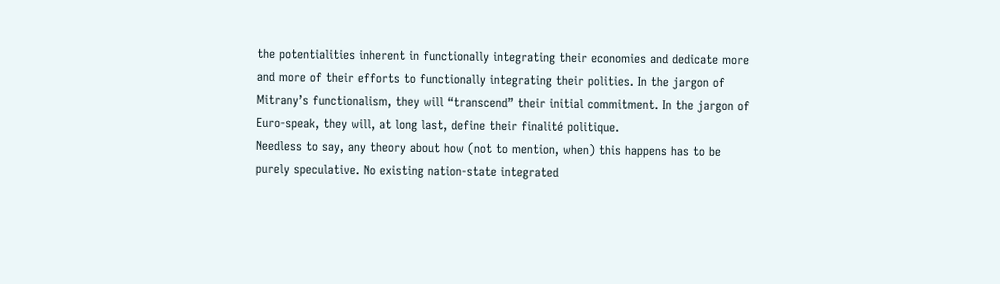the potentialities inherent in functionally integrating their economies and dedicate more
and more of their efforts to functionally integrating their polities. In the jargon of
Mitrany’s functionalism, they will “transcend” their initial commitment. In the jargon of
Euro-speak, they will, at long last, define their finalité politique.
Needless to say, any theory about how (not to mention, when) this happens has to be
purely speculative. No existing nation-state integrated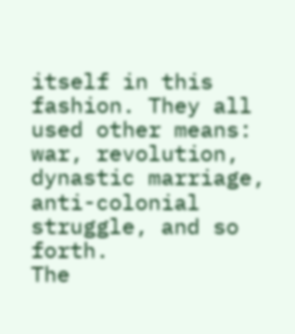itself in this fashion. They all
used other means: war, revolution, dynastic marriage, anti-colonial struggle, and so forth.
The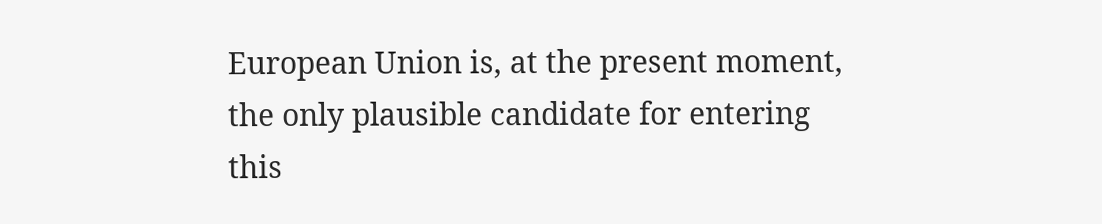European Union is, at the present moment, the only plausible candidate for entering
this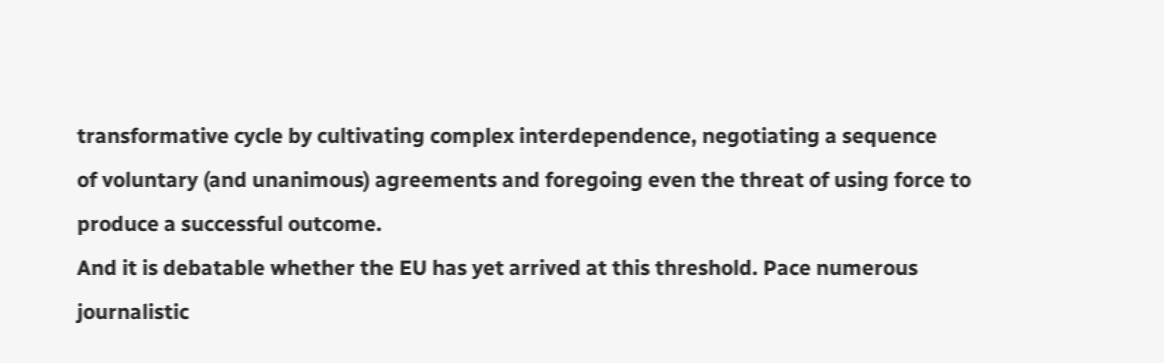transformative cycle by cultivating complex interdependence, negotiating a sequence
of voluntary (and unanimous) agreements and foregoing even the threat of using force to
produce a successful outcome.
And it is debatable whether the EU has yet arrived at this threshold. Pace numerous
journalistic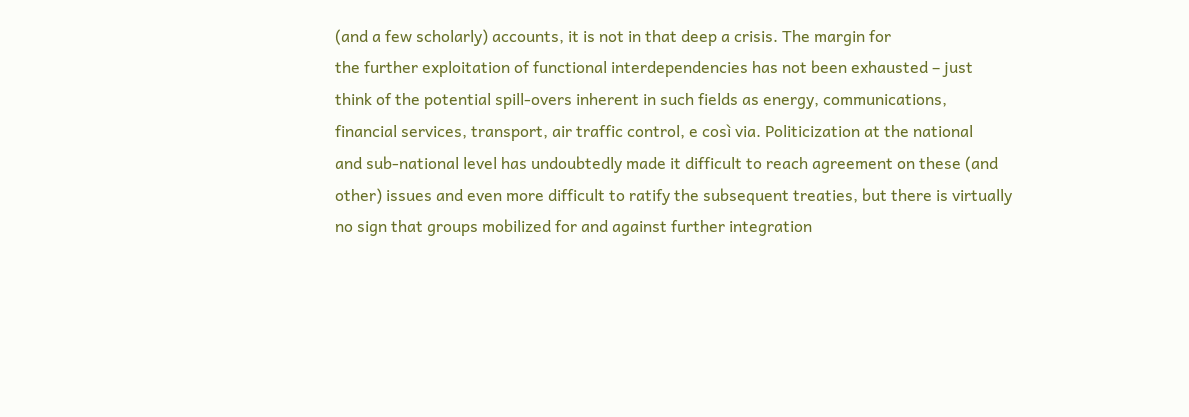(and a few scholarly) accounts, it is not in that deep a crisis. The margin for
the further exploitation of functional interdependencies has not been exhausted – just
think of the potential spill-overs inherent in such fields as energy, communications,
financial services, transport, air traffic control, e così via. Politicization at the national
and sub-national level has undoubtedly made it difficult to reach agreement on these (and
other) issues and even more difficult to ratify the subsequent treaties, but there is virtually
no sign that groups mobilized for and against further integration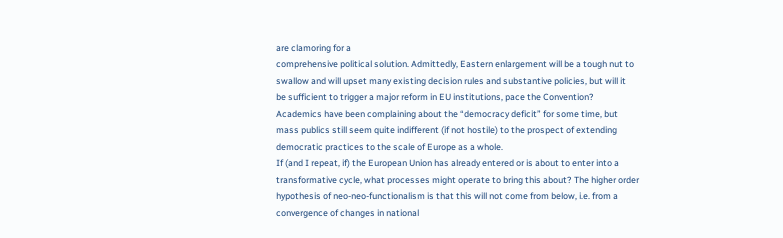are clamoring for a
comprehensive political solution. Admittedly, Eastern enlargement will be a tough nut to
swallow and will upset many existing decision rules and substantive policies, but will it
be sufficient to trigger a major reform in EU institutions, pace the Convention?
Academics have been complaining about the “democracy deficit” for some time, but
mass publics still seem quite indifferent (if not hostile) to the prospect of extending
democratic practices to the scale of Europe as a whole.
If (and I repeat, if) the European Union has already entered or is about to enter into a
transformative cycle, what processes might operate to bring this about? The higher order
hypothesis of neo-neo-functionalism is that this will not come from below, i.e. from a
convergence of changes in national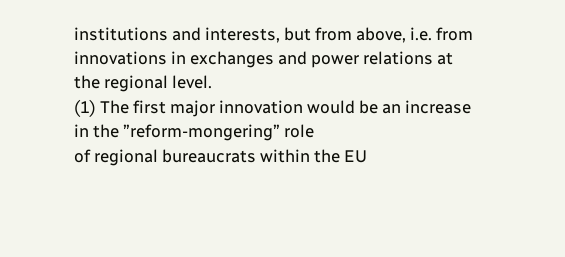institutions and interests, but from above, i.e. from
innovations in exchanges and power relations at the regional level.
(1) The first major innovation would be an increase in the ”reform-mongering” role
of regional bureaucrats within the EU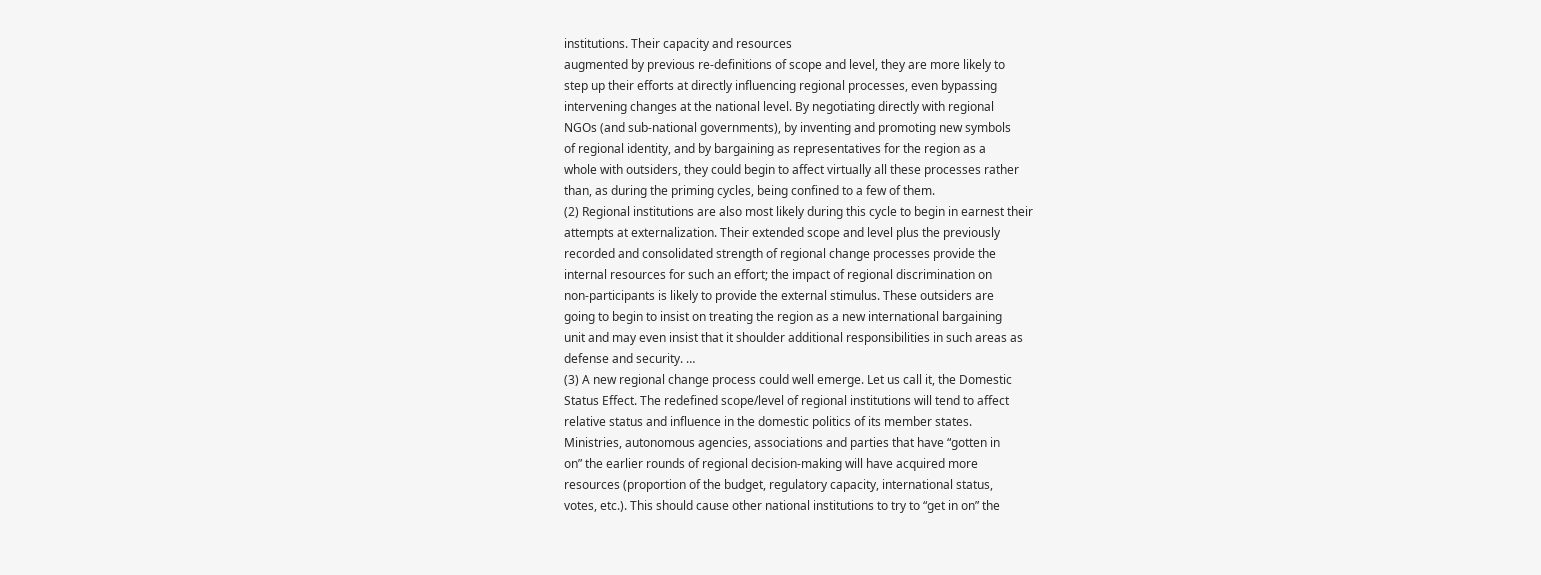institutions. Their capacity and resources
augmented by previous re-definitions of scope and level, they are more likely to
step up their efforts at directly influencing regional processes, even bypassing
intervening changes at the national level. By negotiating directly with regional
NGOs (and sub-national governments), by inventing and promoting new symbols
of regional identity, and by bargaining as representatives for the region as a
whole with outsiders, they could begin to affect virtually all these processes rather
than, as during the priming cycles, being confined to a few of them.
(2) Regional institutions are also most likely during this cycle to begin in earnest their
attempts at externalization. Their extended scope and level plus the previously
recorded and consolidated strength of regional change processes provide the
internal resources for such an effort; the impact of regional discrimination on
non-participants is likely to provide the external stimulus. These outsiders are
going to begin to insist on treating the region as a new international bargaining
unit and may even insist that it shoulder additional responsibilities in such areas as
defense and security. …
(3) A new regional change process could well emerge. Let us call it, the Domestic
Status Effect. The redefined scope/level of regional institutions will tend to affect
relative status and influence in the domestic politics of its member states.
Ministries, autonomous agencies, associations and parties that have “gotten in
on” the earlier rounds of regional decision-making will have acquired more
resources (proportion of the budget, regulatory capacity, international status,
votes, etc.). This should cause other national institutions to try to “get in on” the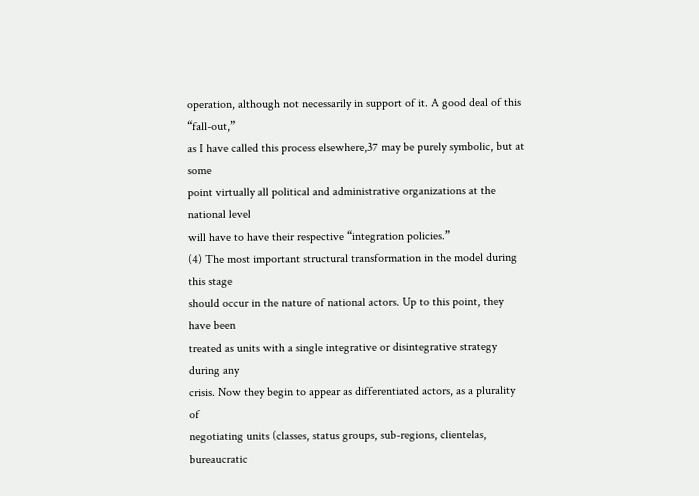operation, although not necessarily in support of it. A good deal of this “fall-out,”
as I have called this process elsewhere,37 may be purely symbolic, but at some
point virtually all political and administrative organizations at the national level
will have to have their respective “integration policies.”
(4) The most important structural transformation in the model during this stage
should occur in the nature of national actors. Up to this point, they have been
treated as units with a single integrative or disintegrative strategy during any
crisis. Now they begin to appear as differentiated actors, as a plurality of
negotiating units (classes, status groups, sub-regions, clientelas, bureaucratic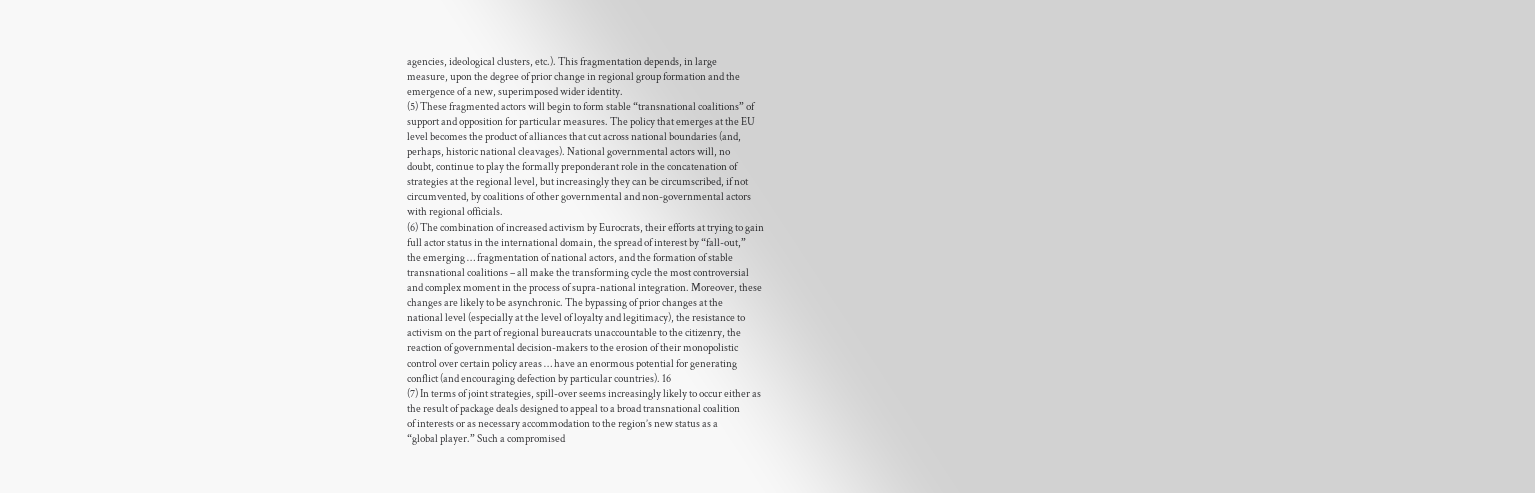agencies, ideological clusters, etc.). This fragmentation depends, in large
measure, upon the degree of prior change in regional group formation and the
emergence of a new, superimposed wider identity.
(5) These fragmented actors will begin to form stable “transnational coalitions” of
support and opposition for particular measures. The policy that emerges at the EU
level becomes the product of alliances that cut across national boundaries (and,
perhaps, historic national cleavages). National governmental actors will, no
doubt, continue to play the formally preponderant role in the concatenation of
strategies at the regional level, but increasingly they can be circumscribed, if not
circumvented, by coalitions of other governmental and non-governmental actors
with regional officials.
(6) The combination of increased activism by Eurocrats, their efforts at trying to gain
full actor status in the international domain, the spread of interest by “fall-out,”
the emerging … fragmentation of national actors, and the formation of stable
transnational coalitions – all make the transforming cycle the most controversial
and complex moment in the process of supra-national integration. Moreover, these
changes are likely to be asynchronic. The bypassing of prior changes at the
national level (especially at the level of loyalty and legitimacy), the resistance to
activism on the part of regional bureaucrats unaccountable to the citizenry, the
reaction of governmental decision-makers to the erosion of their monopolistic
control over certain policy areas … have an enormous potential for generating
conflict (and encouraging defection by particular countries). 16
(7) In terms of joint strategies, spill-over seems increasingly likely to occur either as
the result of package deals designed to appeal to a broad transnational coalition
of interests or as necessary accommodation to the region’s new status as a
“global player.” Such a compromised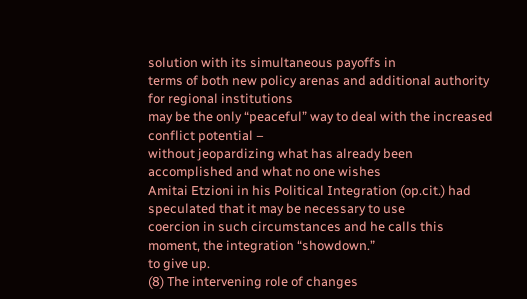solution with its simultaneous payoffs in
terms of both new policy arenas and additional authority for regional institutions
may be the only “peaceful” way to deal with the increased conflict potential –
without jeopardizing what has already been accomplished and what no one wishes
Amitai Etzioni in his Political Integration (op.cit.) had speculated that it may be necessary to use
coercion in such circumstances and he calls this moment, the integration “showdown.”
to give up.
(8) The intervening role of changes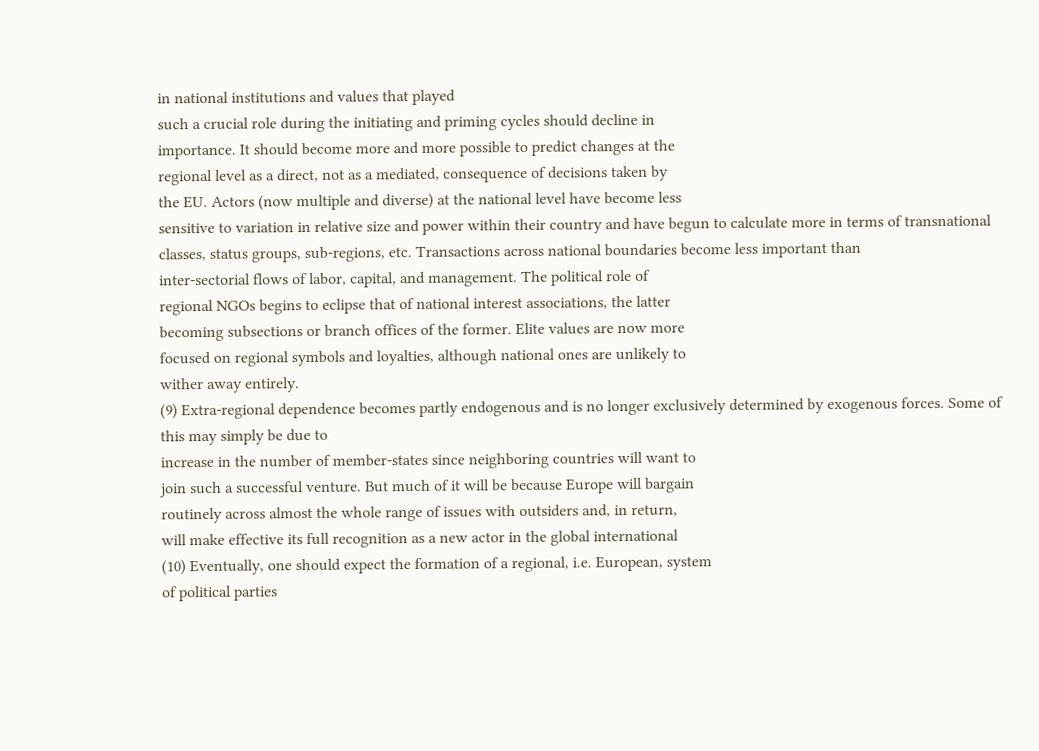in national institutions and values that played
such a crucial role during the initiating and priming cycles should decline in
importance. It should become more and more possible to predict changes at the
regional level as a direct, not as a mediated, consequence of decisions taken by
the EU. Actors (now multiple and diverse) at the national level have become less
sensitive to variation in relative size and power within their country and have begun to calculate more in terms of transnational classes, status groups, sub-regions, etc. Transactions across national boundaries become less important than
inter-sectorial flows of labor, capital, and management. The political role of
regional NGOs begins to eclipse that of national interest associations, the latter
becoming subsections or branch offices of the former. Elite values are now more
focused on regional symbols and loyalties, although national ones are unlikely to
wither away entirely.
(9) Extra-regional dependence becomes partly endogenous and is no longer exclusively determined by exogenous forces. Some of this may simply be due to
increase in the number of member-states since neighboring countries will want to
join such a successful venture. But much of it will be because Europe will bargain
routinely across almost the whole range of issues with outsiders and, in return,
will make effective its full recognition as a new actor in the global international
(10) Eventually, one should expect the formation of a regional, i.e. European, system
of political parties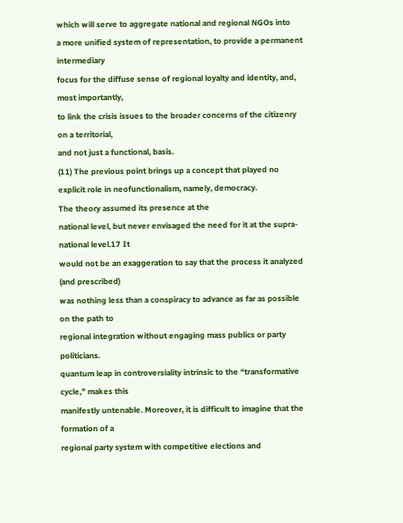which will serve to aggregate national and regional NGOs into
a more unified system of representation, to provide a permanent intermediary
focus for the diffuse sense of regional loyalty and identity, and, most importantly,
to link the crisis issues to the broader concerns of the citizenry on a territorial,
and not just a functional, basis.
(11) The previous point brings up a concept that played no explicit role in neofunctionalism, namely, democracy.
The theory assumed its presence at the
national level, but never envisaged the need for it at the supra-national level.17 It
would not be an exaggeration to say that the process it analyzed (and prescribed)
was nothing less than a conspiracy to advance as far as possible on the path to
regional integration without engaging mass publics or party politicians.
quantum leap in controversiality intrinsic to the “transformative cycle,” makes this
manifestly untenable. Moreover, it is difficult to imagine that the formation of a
regional party system with competitive elections and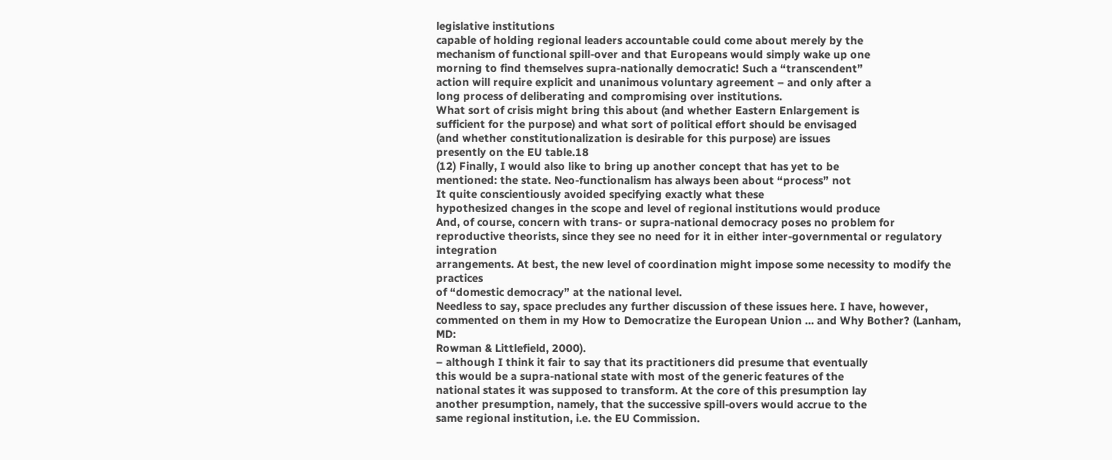legislative institutions
capable of holding regional leaders accountable could come about merely by the
mechanism of functional spill-over and that Europeans would simply wake up one
morning to find themselves supra-nationally democratic! Such a “transcendent”
action will require explicit and unanimous voluntary agreement – and only after a
long process of deliberating and compromising over institutions.
What sort of crisis might bring this about (and whether Eastern Enlargement is
sufficient for the purpose) and what sort of political effort should be envisaged
(and whether constitutionalization is desirable for this purpose) are issues
presently on the EU table.18
(12) Finally, I would also like to bring up another concept that has yet to be
mentioned: the state. Neo-functionalism has always been about “process” not
It quite conscientiously avoided specifying exactly what these
hypothesized changes in the scope and level of regional institutions would produce
And, of course, concern with trans- or supra-national democracy poses no problem for
reproductive theorists, since they see no need for it in either inter-governmental or regulatory integration
arrangements. At best, the new level of coordination might impose some necessity to modify the practices
of “domestic democracy” at the national level.
Needless to say, space precludes any further discussion of these issues here. I have, however,
commented on them in my How to Democratize the European Union … and Why Bother? (Lanham, MD:
Rowman & Littlefield, 2000).
– although I think it fair to say that its practitioners did presume that eventually
this would be a supra-national state with most of the generic features of the
national states it was supposed to transform. At the core of this presumption lay
another presumption, namely, that the successive spill-overs would accrue to the
same regional institution, i.e. the EU Commission.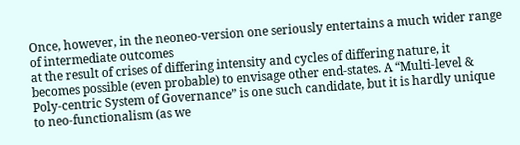Once, however, in the neoneo-version one seriously entertains a much wider range of intermediate outcomes
at the result of crises of differing intensity and cycles of differing nature, it
becomes possible (even probable) to envisage other end-states. A “Multi-level &
Poly-centric System of Governance” is one such candidate, but it is hardly unique
to neo-functionalism (as we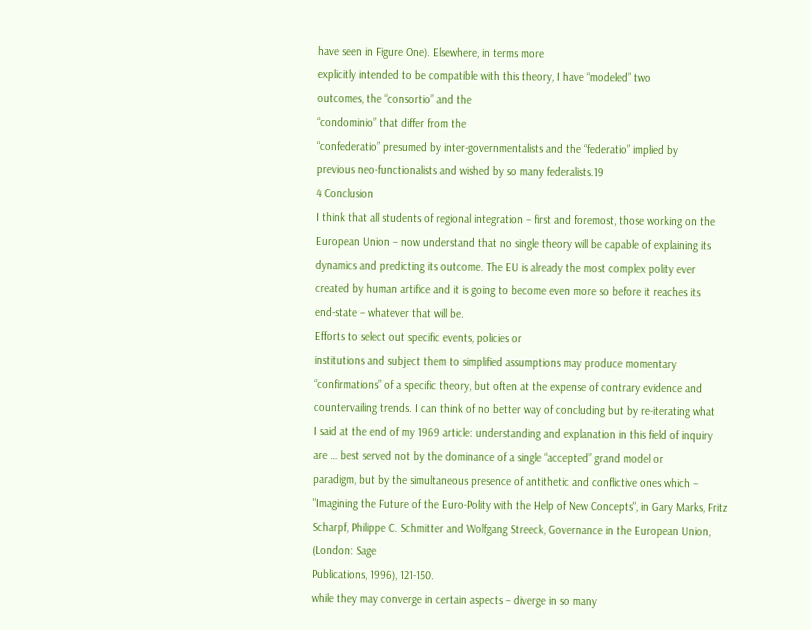have seen in Figure One). Elsewhere, in terms more
explicitly intended to be compatible with this theory, I have “modeled” two
outcomes, the “consortio” and the
“condominio” that differ from the
“confederatio” presumed by inter-governmentalists and the “federatio” implied by
previous neo-functionalists and wished by so many federalists.19
4 Conclusion
I think that all students of regional integration – first and foremost, those working on the
European Union – now understand that no single theory will be capable of explaining its
dynamics and predicting its outcome. The EU is already the most complex polity ever
created by human artifice and it is going to become even more so before it reaches its
end-state – whatever that will be.
Efforts to select out specific events, policies or
institutions and subject them to simplified assumptions may produce momentary
“confirmations” of a specific theory, but often at the expense of contrary evidence and
countervailing trends. I can think of no better way of concluding but by re-iterating what
I said at the end of my 1969 article: understanding and explanation in this field of inquiry
are … best served not by the dominance of a single “accepted” grand model or
paradigm, but by the simultaneous presence of antithetic and conflictive ones which –
"Imagining the Future of the Euro-Polity with the Help of New Concepts", in Gary Marks, Fritz
Scharpf, Philippe C. Schmitter and Wolfgang Streeck, Governance in the European Union, (London: Sage
Publications, 1996), 121-150.
while they may converge in certain aspects – diverge in so many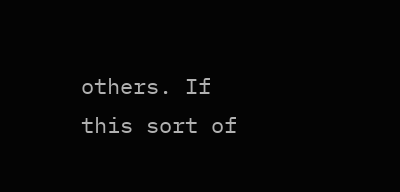others. If this sort of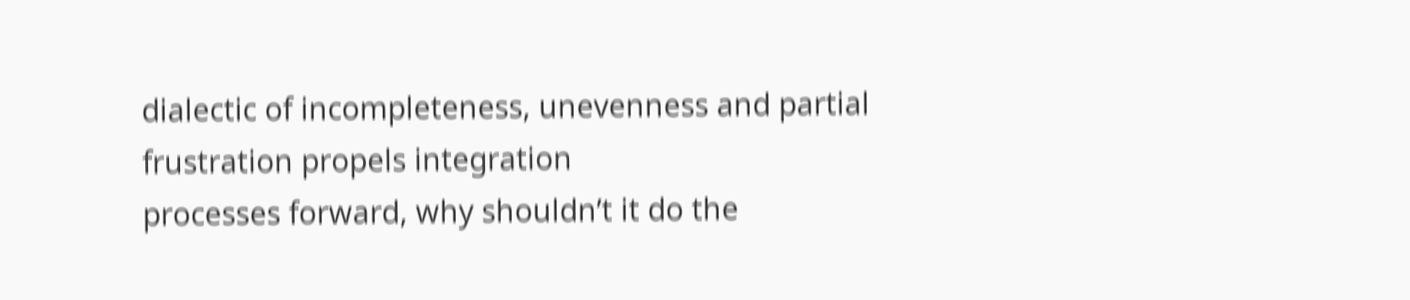dialectic of incompleteness, unevenness and partial frustration propels integration
processes forward, why shouldn’t it do the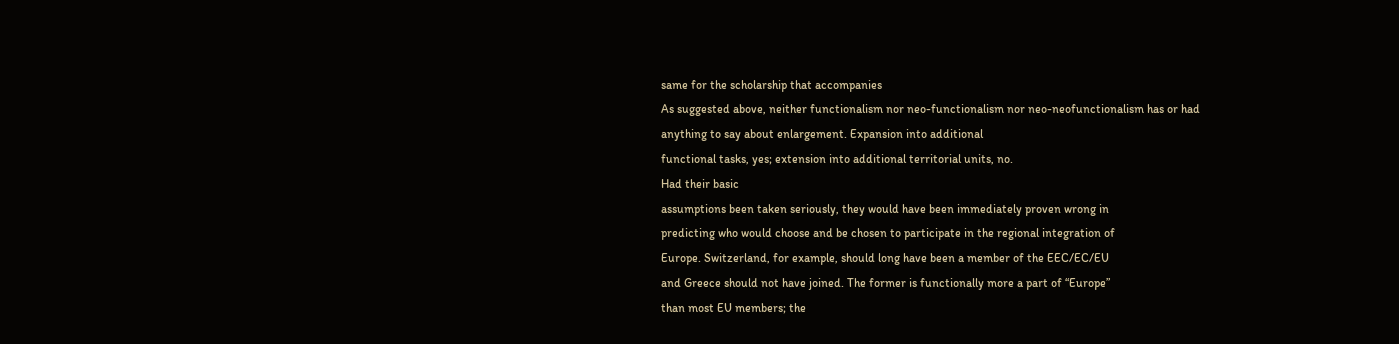same for the scholarship that accompanies
As suggested above, neither functionalism nor neo-functionalism nor neo-neofunctionalism has or had anything to say about enlargement. Expansion into additional
functional tasks, yes; extension into additional territorial units, no.
Had their basic
assumptions been taken seriously, they would have been immediately proven wrong in
predicting who would choose and be chosen to participate in the regional integration of
Europe. Switzerland, for example, should long have been a member of the EEC/EC/EU
and Greece should not have joined. The former is functionally more a part of “Europe”
than most EU members; the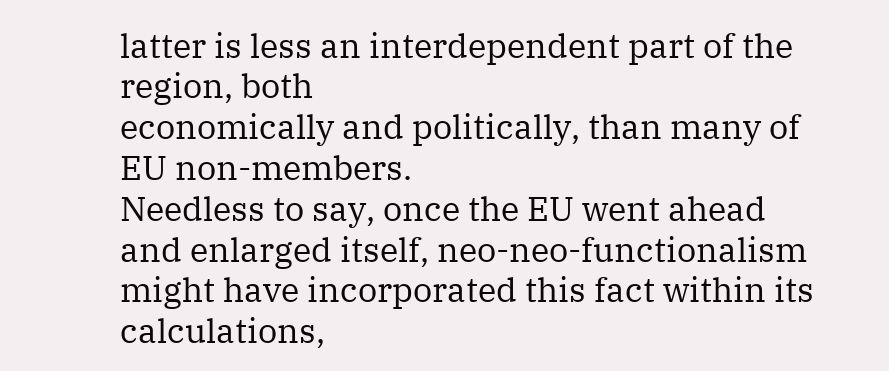latter is less an interdependent part of the region, both
economically and politically, than many of EU non-members.
Needless to say, once the EU went ahead and enlarged itself, neo-neo-functionalism
might have incorporated this fact within its calculations,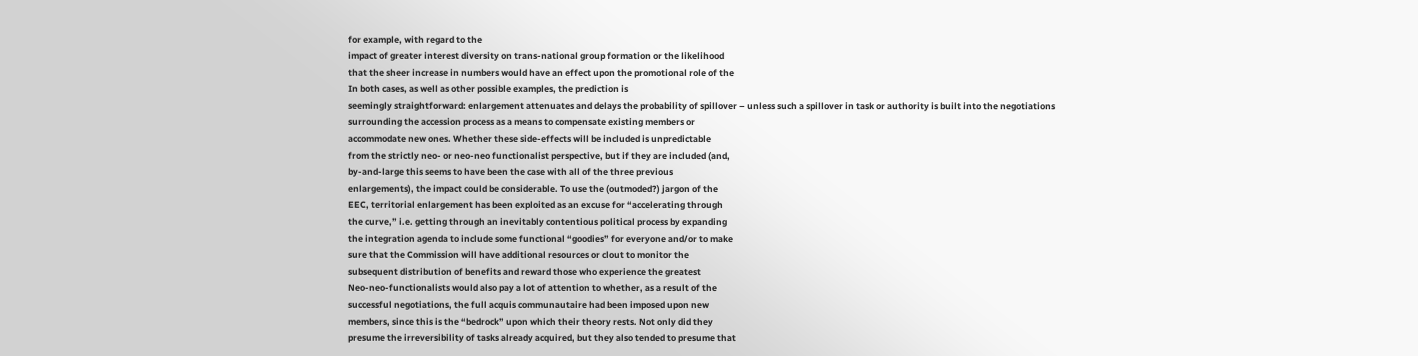for example, with regard to the
impact of greater interest diversity on trans-national group formation or the likelihood
that the sheer increase in numbers would have an effect upon the promotional role of the
In both cases, as well as other possible examples, the prediction is
seemingly straightforward: enlargement attenuates and delays the probability of spillover – unless such a spillover in task or authority is built into the negotiations
surrounding the accession process as a means to compensate existing members or
accommodate new ones. Whether these side-effects will be included is unpredictable
from the strictly neo- or neo-neo functionalist perspective, but if they are included (and,
by-and-large this seems to have been the case with all of the three previous
enlargements), the impact could be considerable. To use the (outmoded?) jargon of the
EEC, territorial enlargement has been exploited as an excuse for “accelerating through
the curve,” i.e. getting through an inevitably contentious political process by expanding
the integration agenda to include some functional “goodies” for everyone and/or to make
sure that the Commission will have additional resources or clout to monitor the
subsequent distribution of benefits and reward those who experience the greatest
Neo-neo-functionalists would also pay a lot of attention to whether, as a result of the
successful negotiations, the full acquis communautaire had been imposed upon new
members, since this is the “bedrock” upon which their theory rests. Not only did they
presume the irreversibility of tasks already acquired, but they also tended to presume that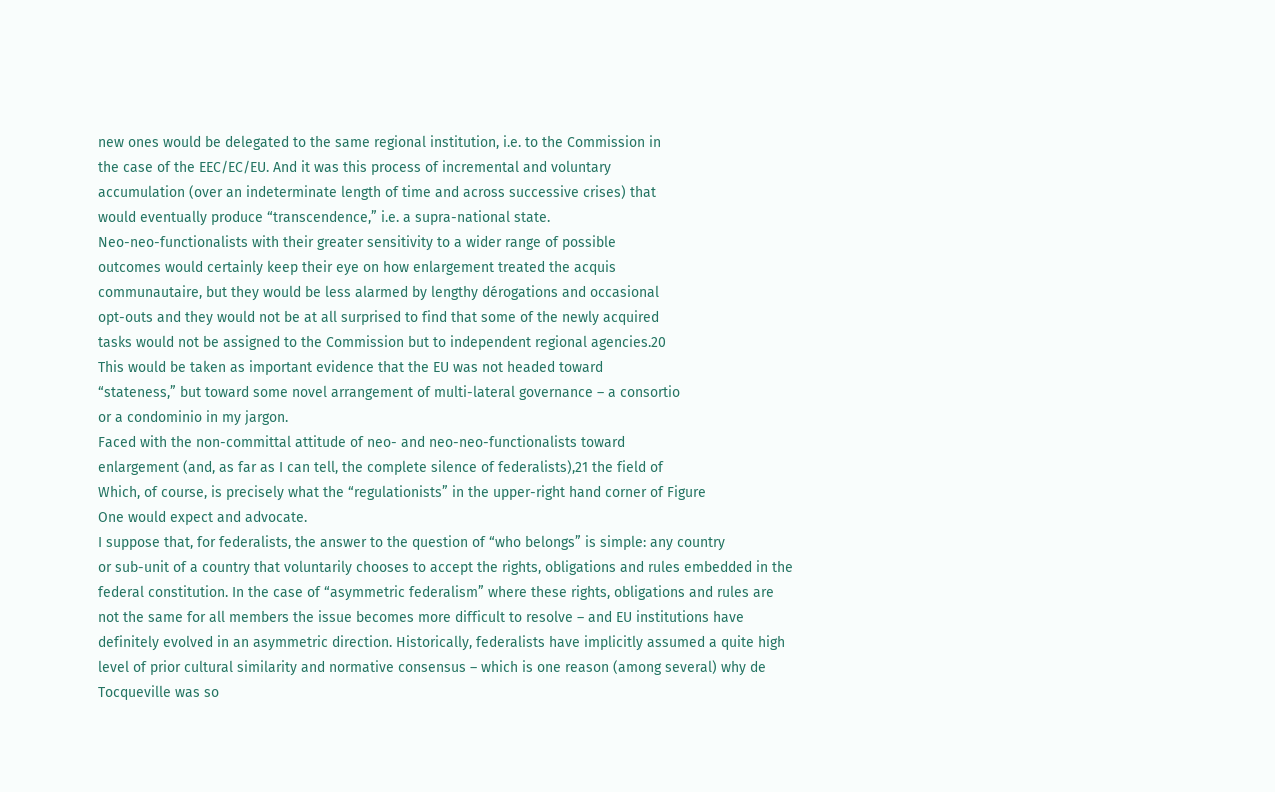new ones would be delegated to the same regional institution, i.e. to the Commission in
the case of the EEC/EC/EU. And it was this process of incremental and voluntary
accumulation (over an indeterminate length of time and across successive crises) that
would eventually produce “transcendence,” i.e. a supra-national state.
Neo-neo-functionalists with their greater sensitivity to a wider range of possible
outcomes would certainly keep their eye on how enlargement treated the acquis
communautaire, but they would be less alarmed by lengthy dérogations and occasional
opt-outs and they would not be at all surprised to find that some of the newly acquired
tasks would not be assigned to the Commission but to independent regional agencies.20
This would be taken as important evidence that the EU was not headed toward
“stateness,” but toward some novel arrangement of multi-lateral governance – a consortio
or a condominio in my jargon.
Faced with the non-committal attitude of neo- and neo-neo-functionalists toward
enlargement (and, as far as I can tell, the complete silence of federalists),21 the field of
Which, of course, is precisely what the “regulationists” in the upper-right hand corner of Figure
One would expect and advocate.
I suppose that, for federalists, the answer to the question of “who belongs” is simple: any country
or sub-unit of a country that voluntarily chooses to accept the rights, obligations and rules embedded in the
federal constitution. In the case of “asymmetric federalism” where these rights, obligations and rules are
not the same for all members the issue becomes more difficult to resolve – and EU institutions have
definitely evolved in an asymmetric direction. Historically, federalists have implicitly assumed a quite high
level of prior cultural similarity and normative consensus – which is one reason (among several) why de
Tocqueville was so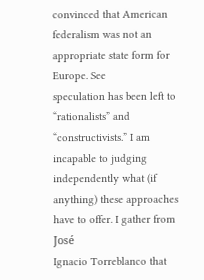convinced that American federalism was not an appropriate state form for Europe. See
speculation has been left to “rationalists” and “constructivists.” I am incapable to judging
independently what (if anything) these approaches have to offer. I gather from José
Ignacio Torreblanco that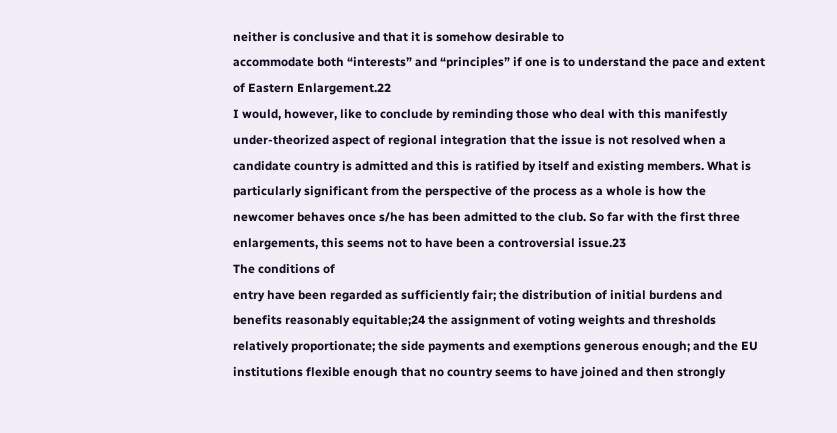neither is conclusive and that it is somehow desirable to
accommodate both “interests” and “principles” if one is to understand the pace and extent
of Eastern Enlargement.22
I would, however, like to conclude by reminding those who deal with this manifestly
under-theorized aspect of regional integration that the issue is not resolved when a
candidate country is admitted and this is ratified by itself and existing members. What is
particularly significant from the perspective of the process as a whole is how the
newcomer behaves once s/he has been admitted to the club. So far with the first three
enlargements, this seems not to have been a controversial issue.23
The conditions of
entry have been regarded as sufficiently fair; the distribution of initial burdens and
benefits reasonably equitable;24 the assignment of voting weights and thresholds
relatively proportionate; the side payments and exemptions generous enough; and the EU
institutions flexible enough that no country seems to have joined and then strongly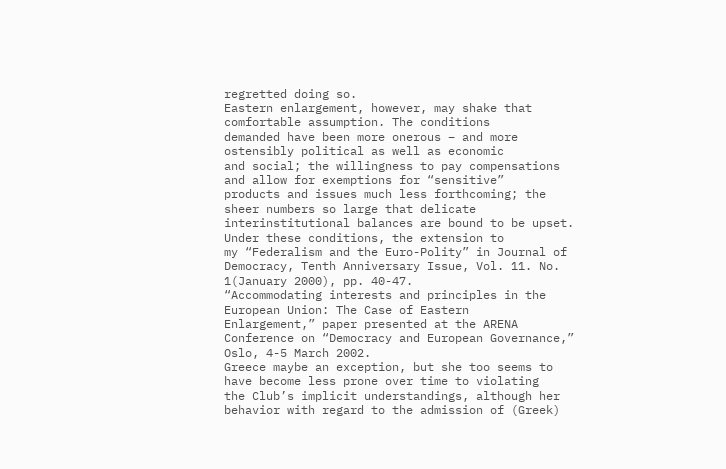regretted doing so.
Eastern enlargement, however, may shake that comfortable assumption. The conditions
demanded have been more onerous – and more ostensibly political as well as economic
and social; the willingness to pay compensations and allow for exemptions for “sensitive”
products and issues much less forthcoming; the sheer numbers so large that delicate interinstitutional balances are bound to be upset. Under these conditions, the extension to
my “Federalism and the Euro-Polity” in Journal of Democracy, Tenth Anniversary Issue, Vol. 11. No.
1(January 2000), pp. 40-47.
“Accommodating interests and principles in the European Union: The Case of Eastern
Enlargement,” paper presented at the ARENA Conference on “Democracy and European Governance,”
Oslo, 4-5 March 2002.
Greece maybe an exception, but she too seems to have become less prone over time to violating
the Club’s implicit understandings, although her behavior with regard to the admission of (Greek)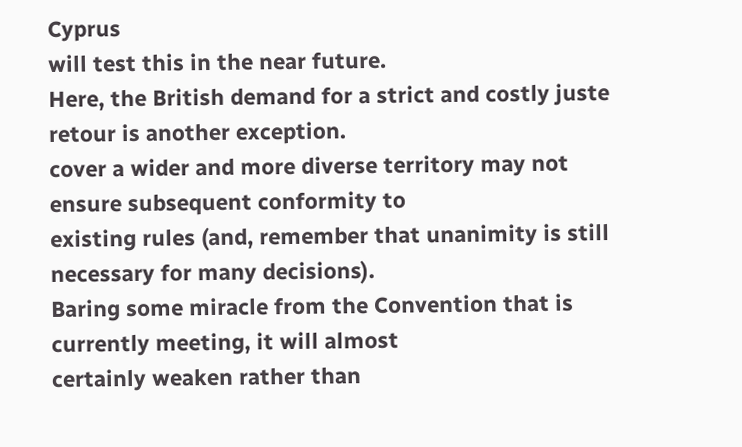Cyprus
will test this in the near future.
Here, the British demand for a strict and costly juste retour is another exception.
cover a wider and more diverse territory may not ensure subsequent conformity to
existing rules (and, remember that unanimity is still necessary for many decisions).
Baring some miracle from the Convention that is currently meeting, it will almost
certainly weaken rather than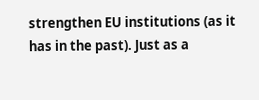strengthen EU institutions (as it has in the past). Just as a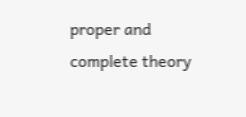proper and complete theory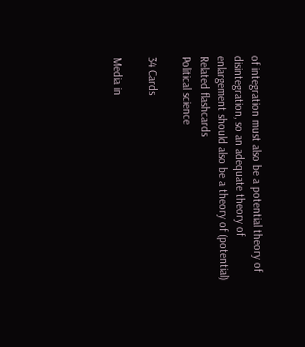of integration must also be a potential theory of
disintegration, so an adequate theory of enlargement should also be a theory of (potential)
Related flashcards
Political science

34 Cards

Media in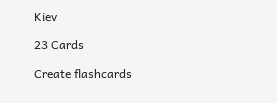Kiev

23 Cards

Create flashcards